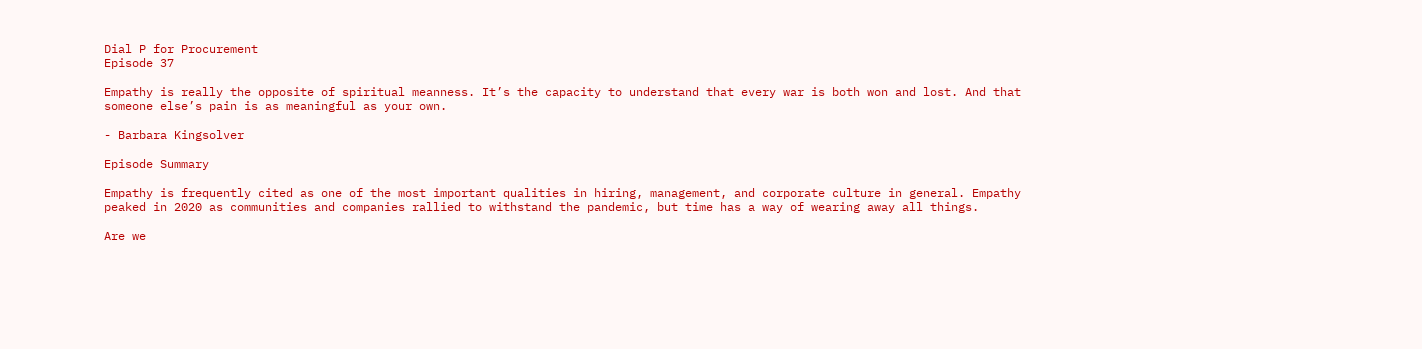Dial P for Procurement
Episode 37

Empathy is really the opposite of spiritual meanness. It’s the capacity to understand that every war is both won and lost. And that someone else’s pain is as meaningful as your own.

- Barbara Kingsolver

Episode Summary

Empathy is frequently cited as one of the most important qualities in hiring, management, and corporate culture in general. Empathy peaked in 2020 as communities and companies rallied to withstand the pandemic, but time has a way of wearing away all things.

Are we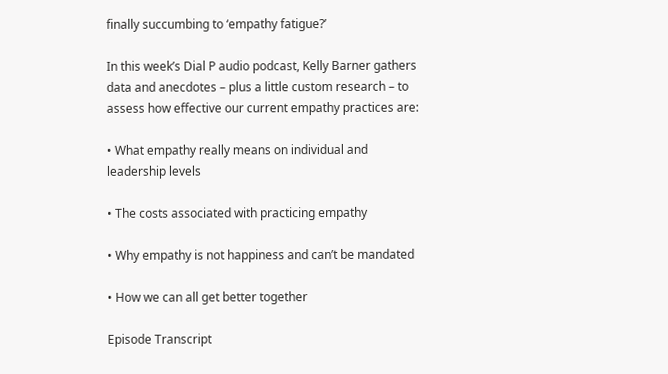finally succumbing to ‘empathy fatigue?’

In this week’s Dial P audio podcast, Kelly Barner gathers data and anecdotes – plus a little custom research – to assess how effective our current empathy practices are:

• What empathy really means on individual and leadership levels

• The costs associated with practicing empathy

• Why empathy is not happiness and can’t be mandated

• How we can all get better together

Episode Transcript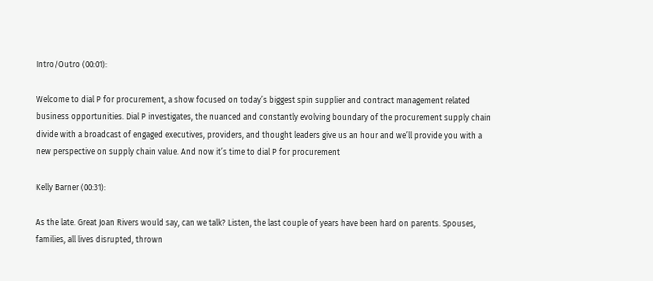Intro/Outro (00:01):

Welcome to dial P for procurement, a show focused on today’s biggest spin supplier and contract management related business opportunities. Dial P investigates, the nuanced and constantly evolving boundary of the procurement supply chain divide with a broadcast of engaged executives, providers, and thought leaders give us an hour and we’ll provide you with a new perspective on supply chain value. And now it’s time to dial P for procurement

Kelly Barner (00:31):

As the late. Great Joan Rivers would say, can we talk? Listen, the last couple of years have been hard on parents. Spouses, families, all lives disrupted, thrown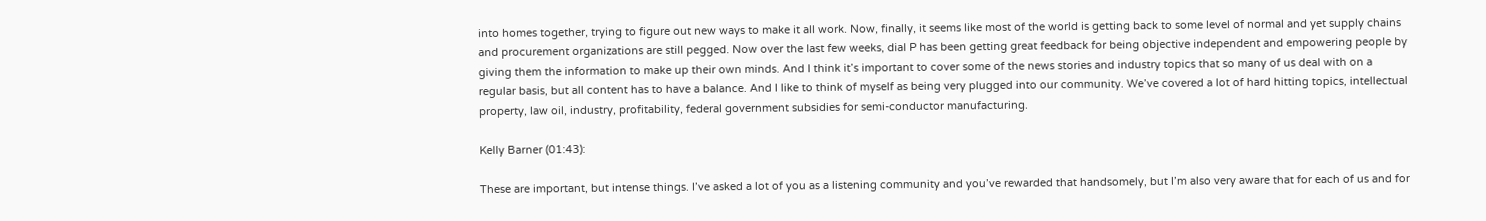into homes together, trying to figure out new ways to make it all work. Now, finally, it seems like most of the world is getting back to some level of normal and yet supply chains and procurement organizations are still pegged. Now over the last few weeks, dial P has been getting great feedback for being objective independent and empowering people by giving them the information to make up their own minds. And I think it’s important to cover some of the news stories and industry topics that so many of us deal with on a regular basis, but all content has to have a balance. And I like to think of myself as being very plugged into our community. We’ve covered a lot of hard hitting topics, intellectual property, law oil, industry, profitability, federal government subsidies for semi-conductor manufacturing.

Kelly Barner (01:43):

These are important, but intense things. I’ve asked a lot of you as a listening community and you’ve rewarded that handsomely, but I’m also very aware that for each of us and for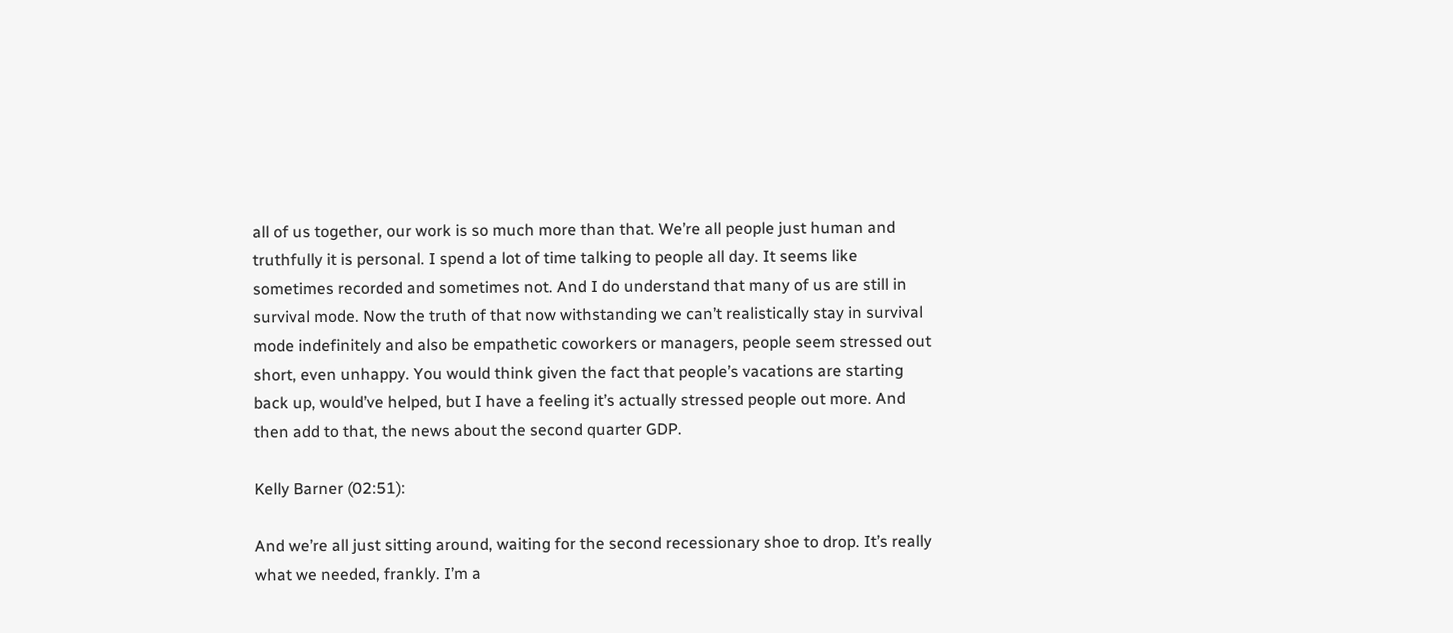all of us together, our work is so much more than that. We’re all people just human and truthfully it is personal. I spend a lot of time talking to people all day. It seems like sometimes recorded and sometimes not. And I do understand that many of us are still in survival mode. Now the truth of that now withstanding we can’t realistically stay in survival mode indefinitely and also be empathetic coworkers or managers, people seem stressed out short, even unhappy. You would think given the fact that people’s vacations are starting back up, would’ve helped, but I have a feeling it’s actually stressed people out more. And then add to that, the news about the second quarter GDP.

Kelly Barner (02:51):

And we’re all just sitting around, waiting for the second recessionary shoe to drop. It’s really what we needed, frankly. I’m a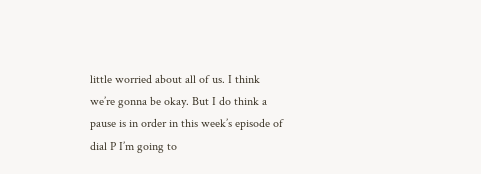little worried about all of us. I think we’re gonna be okay. But I do think a pause is in order in this week’s episode of dial P I’m going to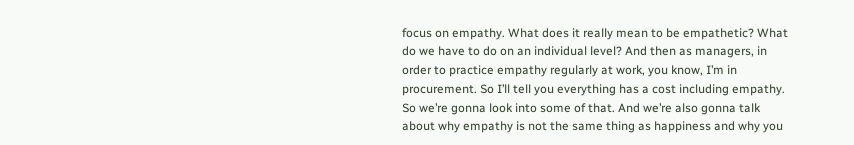focus on empathy. What does it really mean to be empathetic? What do we have to do on an individual level? And then as managers, in order to practice empathy regularly at work, you know, I’m in procurement. So I’ll tell you everything has a cost including empathy. So we’re gonna look into some of that. And we’re also gonna talk about why empathy is not the same thing as happiness and why you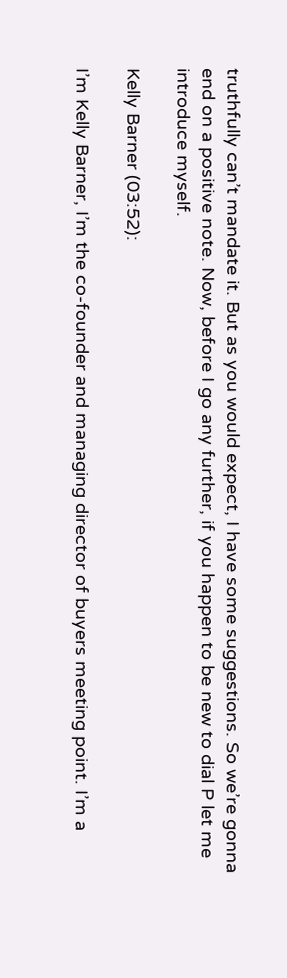truthfully can’t mandate it. But as you would expect, I have some suggestions. So we’re gonna end on a positive note. Now, before I go any further, if you happen to be new to dial P let me introduce myself.

Kelly Barner (03:52):

I’m Kelly Barner, I’m the co-founder and managing director of buyers meeting point. I’m a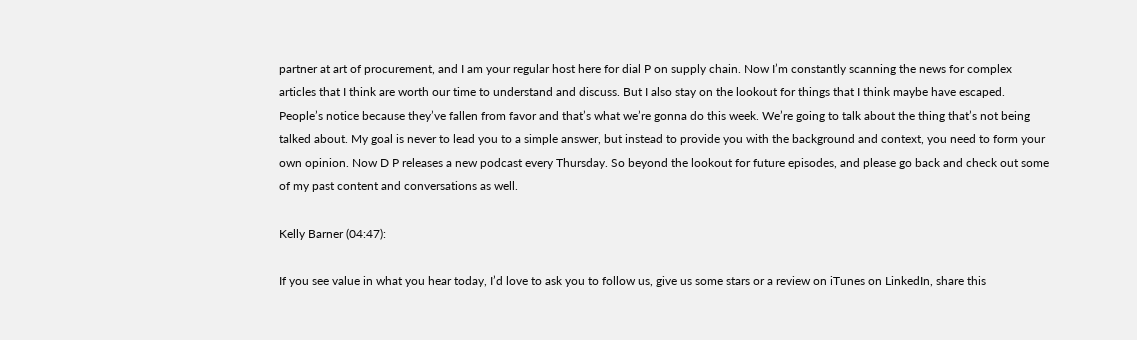partner at art of procurement, and I am your regular host here for dial P on supply chain. Now I’m constantly scanning the news for complex articles that I think are worth our time to understand and discuss. But I also stay on the lookout for things that I think maybe have escaped. People’s notice because they’ve fallen from favor and that’s what we’re gonna do this week. We’re going to talk about the thing that’s not being talked about. My goal is never to lead you to a simple answer, but instead to provide you with the background and context, you need to form your own opinion. Now D P releases a new podcast every Thursday. So beyond the lookout for future episodes, and please go back and check out some of my past content and conversations as well.

Kelly Barner (04:47):

If you see value in what you hear today, I’d love to ask you to follow us, give us some stars or a review on iTunes on LinkedIn, share this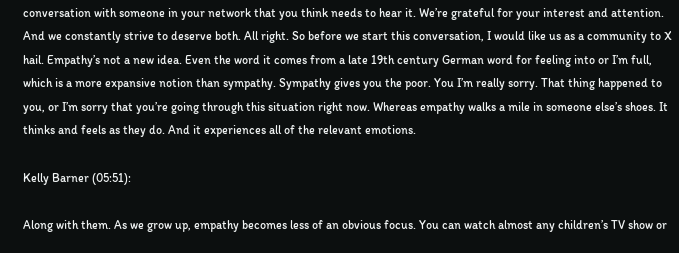conversation with someone in your network that you think needs to hear it. We’re grateful for your interest and attention. And we constantly strive to deserve both. All right. So before we start this conversation, I would like us as a community to X hail. Empathy’s not a new idea. Even the word it comes from a late 19th century German word for feeling into or I’m full, which is a more expansive notion than sympathy. Sympathy gives you the poor. You I’m really sorry. That thing happened to you, or I’m sorry that you’re going through this situation right now. Whereas empathy walks a mile in someone else’s shoes. It thinks and feels as they do. And it experiences all of the relevant emotions.

Kelly Barner (05:51):

Along with them. As we grow up, empathy becomes less of an obvious focus. You can watch almost any children’s TV show or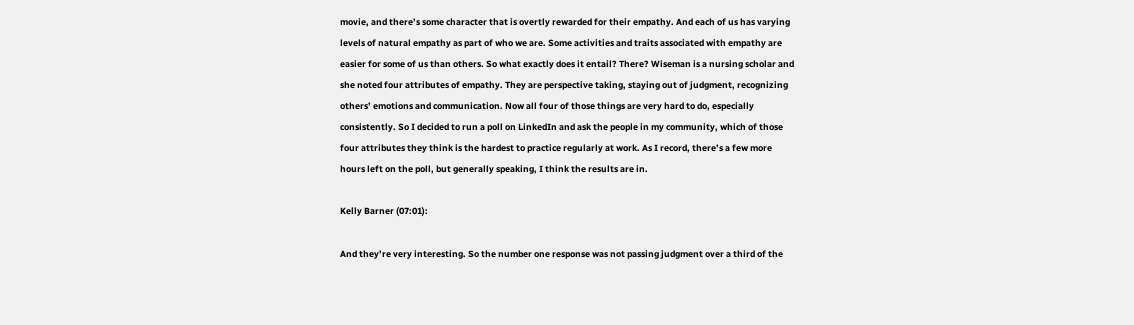movie, and there’s some character that is overtly rewarded for their empathy. And each of us has varying levels of natural empathy as part of who we are. Some activities and traits associated with empathy are easier for some of us than others. So what exactly does it entail? There? Wiseman is a nursing scholar and she noted four attributes of empathy. They are perspective taking, staying out of judgment, recognizing others’ emotions and communication. Now all four of those things are very hard to do, especially consistently. So I decided to run a poll on LinkedIn and ask the people in my community, which of those four attributes they think is the hardest to practice regularly at work. As I record, there’s a few more hours left on the poll, but generally speaking, I think the results are in.

Kelly Barner (07:01):

And they’re very interesting. So the number one response was not passing judgment over a third of the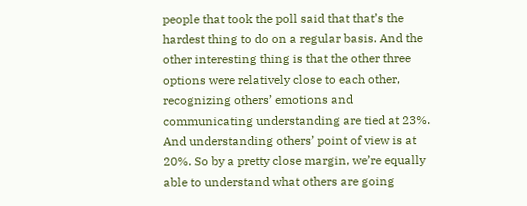people that took the poll said that that’s the hardest thing to do on a regular basis. And the other interesting thing is that the other three options were relatively close to each other, recognizing others’ emotions and communicating understanding are tied at 23%. And understanding others’ point of view is at 20%. So by a pretty close margin, we’re equally able to understand what others are going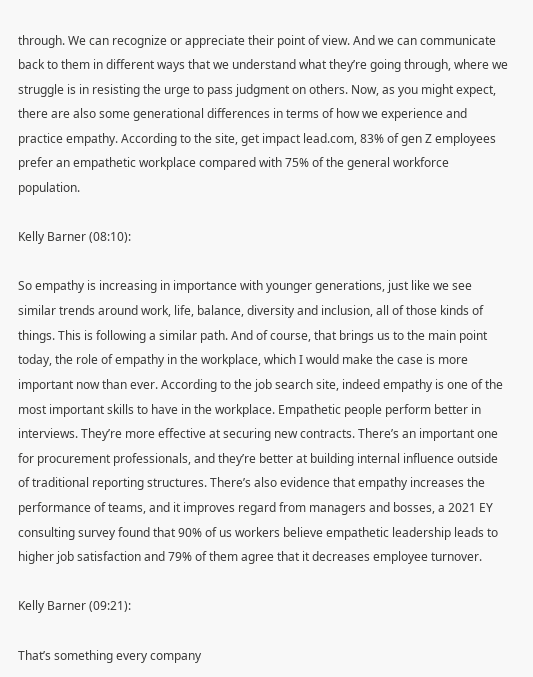through. We can recognize or appreciate their point of view. And we can communicate back to them in different ways that we understand what they’re going through, where we struggle is in resisting the urge to pass judgment on others. Now, as you might expect, there are also some generational differences in terms of how we experience and practice empathy. According to the site, get impact lead.com, 83% of gen Z employees prefer an empathetic workplace compared with 75% of the general workforce population.

Kelly Barner (08:10):

So empathy is increasing in importance with younger generations, just like we see similar trends around work, life, balance, diversity and inclusion, all of those kinds of things. This is following a similar path. And of course, that brings us to the main point today, the role of empathy in the workplace, which I would make the case is more important now than ever. According to the job search site, indeed empathy is one of the most important skills to have in the workplace. Empathetic people perform better in interviews. They’re more effective at securing new contracts. There’s an important one for procurement professionals, and they’re better at building internal influence outside of traditional reporting structures. There’s also evidence that empathy increases the performance of teams, and it improves regard from managers and bosses, a 2021 EY consulting survey found that 90% of us workers believe empathetic leadership leads to higher job satisfaction and 79% of them agree that it decreases employee turnover.

Kelly Barner (09:21):

That’s something every company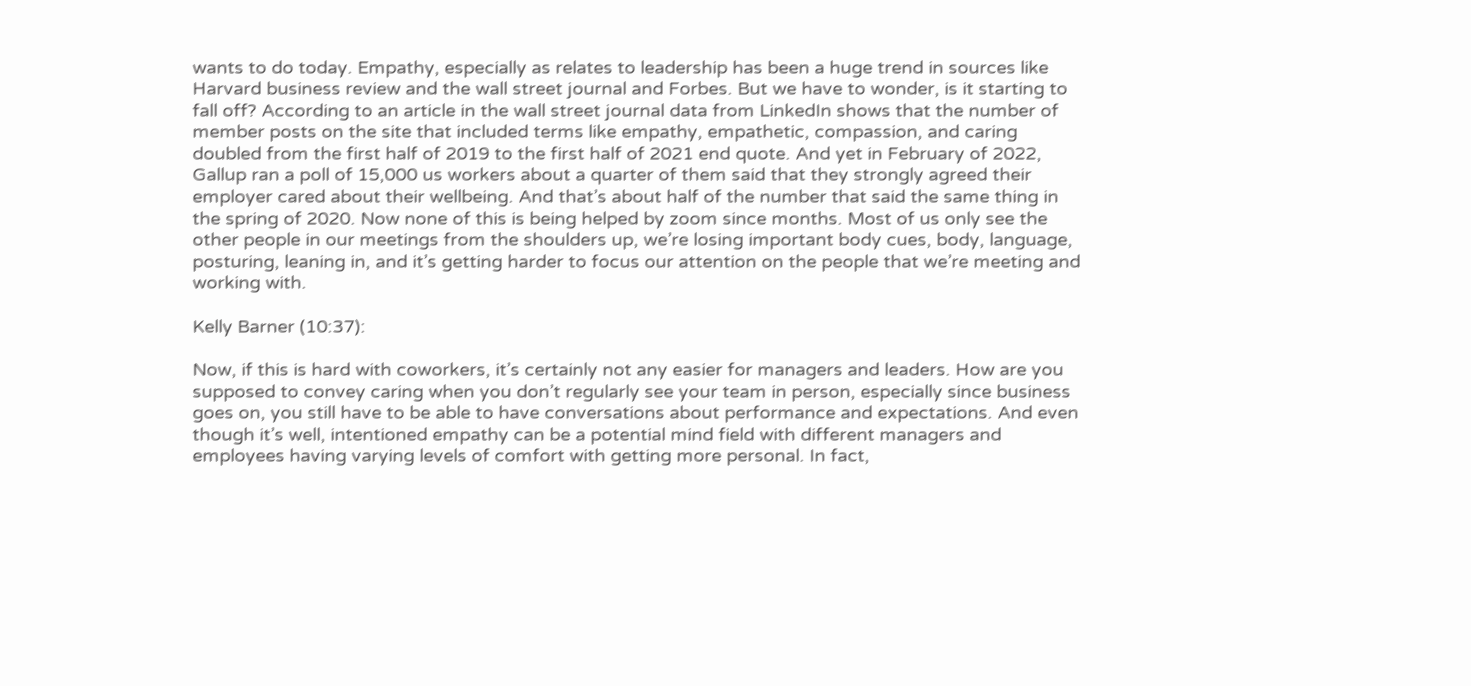wants to do today. Empathy, especially as relates to leadership has been a huge trend in sources like Harvard business review and the wall street journal and Forbes. But we have to wonder, is it starting to fall off? According to an article in the wall street journal data from LinkedIn shows that the number of member posts on the site that included terms like empathy, empathetic, compassion, and caring doubled from the first half of 2019 to the first half of 2021 end quote. And yet in February of 2022, Gallup ran a poll of 15,000 us workers about a quarter of them said that they strongly agreed their employer cared about their wellbeing. And that’s about half of the number that said the same thing in the spring of 2020. Now none of this is being helped by zoom since months. Most of us only see the other people in our meetings from the shoulders up, we’re losing important body cues, body, language, posturing, leaning in, and it’s getting harder to focus our attention on the people that we’re meeting and working with.

Kelly Barner (10:37):

Now, if this is hard with coworkers, it’s certainly not any easier for managers and leaders. How are you supposed to convey caring when you don’t regularly see your team in person, especially since business goes on, you still have to be able to have conversations about performance and expectations. And even though it’s well, intentioned empathy can be a potential mind field with different managers and employees having varying levels of comfort with getting more personal. In fact,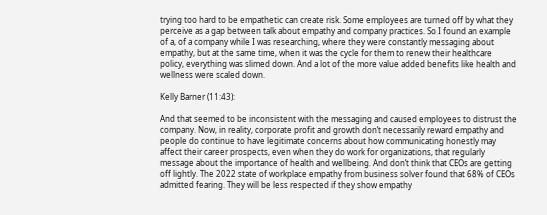trying too hard to be empathetic can create risk. Some employees are turned off by what they perceive as a gap between talk about empathy and company practices. So I found an example of a, of a company while I was researching, where they were constantly messaging about empathy, but at the same time, when it was the cycle for them to renew their healthcare policy, everything was slimed down. And a lot of the more value added benefits like health and wellness were scaled down.

Kelly Barner (11:43):

And that seemed to be inconsistent with the messaging and caused employees to distrust the company. Now, in reality, corporate profit and growth don’t necessarily reward empathy and people do continue to have legitimate concerns about how communicating honestly may affect their career prospects, even when they do work for organizations, that regularly message about the importance of health and wellbeing. And don’t think that CEOs are getting off lightly. The 2022 state of workplace empathy from business solver found that 68% of CEOs admitted fearing. They will be less respected if they show empathy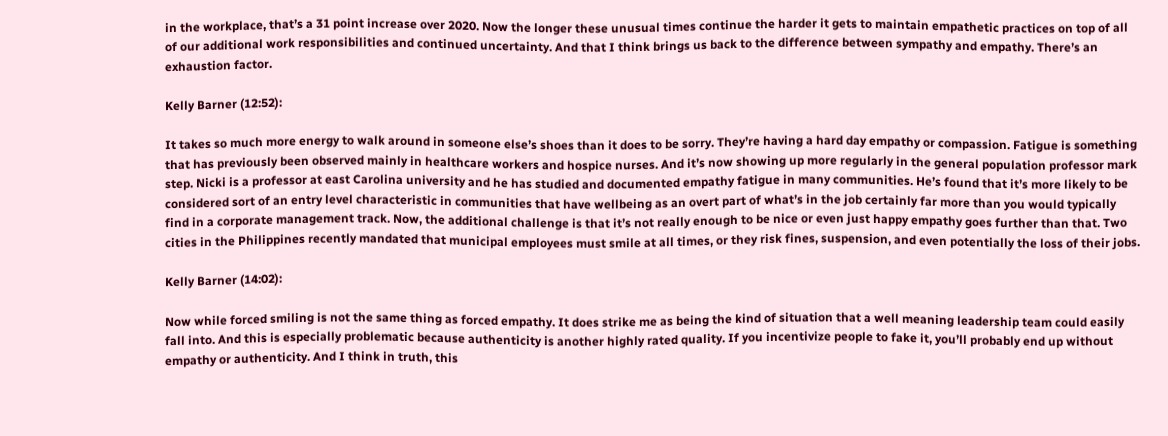in the workplace, that’s a 31 point increase over 2020. Now the longer these unusual times continue the harder it gets to maintain empathetic practices on top of all of our additional work responsibilities and continued uncertainty. And that I think brings us back to the difference between sympathy and empathy. There’s an exhaustion factor.

Kelly Barner (12:52):

It takes so much more energy to walk around in someone else’s shoes than it does to be sorry. They’re having a hard day empathy or compassion. Fatigue is something that has previously been observed mainly in healthcare workers and hospice nurses. And it’s now showing up more regularly in the general population professor mark step. Nicki is a professor at east Carolina university and he has studied and documented empathy fatigue in many communities. He’s found that it’s more likely to be considered sort of an entry level characteristic in communities that have wellbeing as an overt part of what’s in the job certainly far more than you would typically find in a corporate management track. Now, the additional challenge is that it’s not really enough to be nice or even just happy empathy goes further than that. Two cities in the Philippines recently mandated that municipal employees must smile at all times, or they risk fines, suspension, and even potentially the loss of their jobs.

Kelly Barner (14:02):

Now while forced smiling is not the same thing as forced empathy. It does strike me as being the kind of situation that a well meaning leadership team could easily fall into. And this is especially problematic because authenticity is another highly rated quality. If you incentivize people to fake it, you’ll probably end up without empathy or authenticity. And I think in truth, this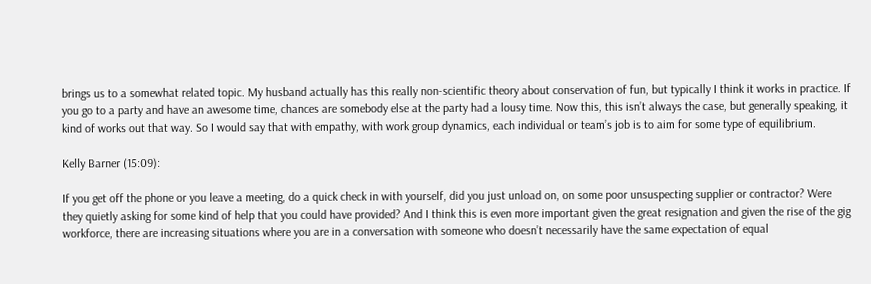brings us to a somewhat related topic. My husband actually has this really non-scientific theory about conservation of fun, but typically I think it works in practice. If you go to a party and have an awesome time, chances are somebody else at the party had a lousy time. Now this, this isn’t always the case, but generally speaking, it kind of works out that way. So I would say that with empathy, with work group dynamics, each individual or team’s job is to aim for some type of equilibrium.

Kelly Barner (15:09):

If you get off the phone or you leave a meeting, do a quick check in with yourself, did you just unload on, on some poor unsuspecting supplier or contractor? Were they quietly asking for some kind of help that you could have provided? And I think this is even more important given the great resignation and given the rise of the gig workforce, there are increasing situations where you are in a conversation with someone who doesn’t necessarily have the same expectation of equal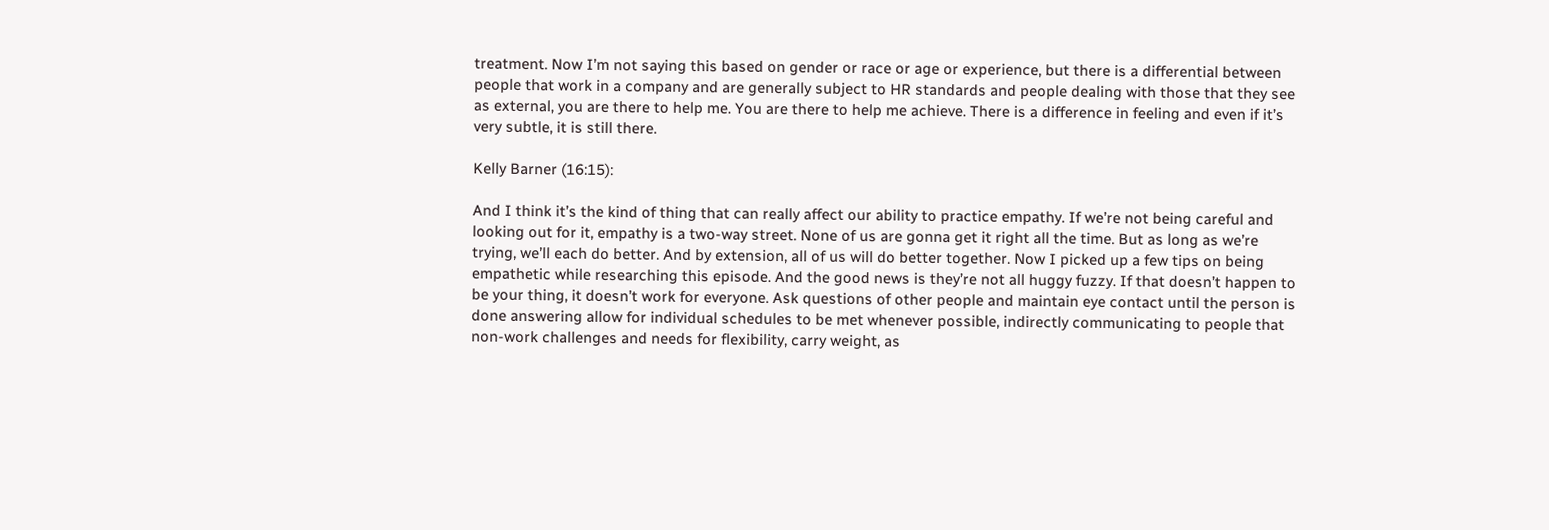treatment. Now I’m not saying this based on gender or race or age or experience, but there is a differential between people that work in a company and are generally subject to HR standards and people dealing with those that they see as external, you are there to help me. You are there to help me achieve. There is a difference in feeling and even if it’s very subtle, it is still there.

Kelly Barner (16:15):

And I think it’s the kind of thing that can really affect our ability to practice empathy. If we’re not being careful and looking out for it, empathy is a two-way street. None of us are gonna get it right all the time. But as long as we’re trying, we’ll each do better. And by extension, all of us will do better together. Now I picked up a few tips on being empathetic while researching this episode. And the good news is they’re not all huggy fuzzy. If that doesn’t happen to be your thing, it doesn’t work for everyone. Ask questions of other people and maintain eye contact until the person is done answering allow for individual schedules to be met whenever possible, indirectly communicating to people that non-work challenges and needs for flexibility, carry weight, as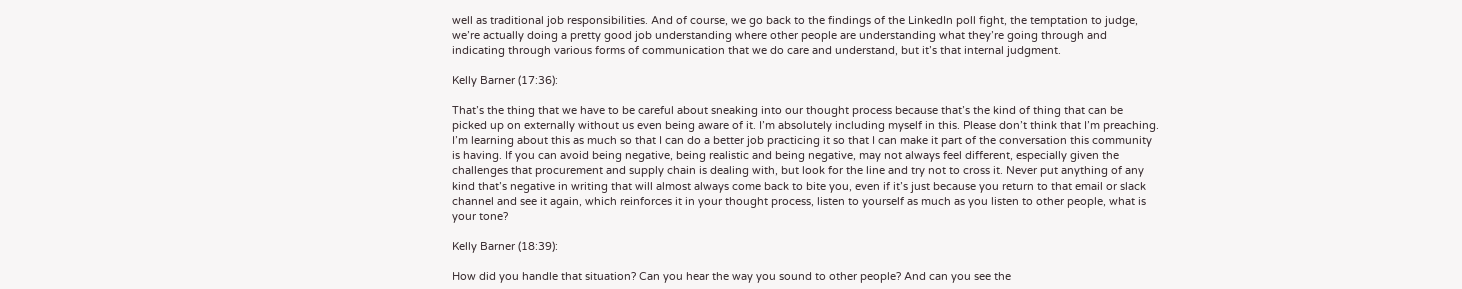well as traditional job responsibilities. And of course, we go back to the findings of the LinkedIn poll fight, the temptation to judge, we’re actually doing a pretty good job understanding where other people are understanding what they’re going through and indicating through various forms of communication that we do care and understand, but it’s that internal judgment.

Kelly Barner (17:36):

That’s the thing that we have to be careful about sneaking into our thought process because that’s the kind of thing that can be picked up on externally without us even being aware of it. I’m absolutely including myself in this. Please don’t think that I’m preaching. I’m learning about this as much so that I can do a better job practicing it so that I can make it part of the conversation this community is having. If you can avoid being negative, being realistic and being negative, may not always feel different, especially given the challenges that procurement and supply chain is dealing with, but look for the line and try not to cross it. Never put anything of any kind that’s negative in writing that will almost always come back to bite you, even if it’s just because you return to that email or slack channel and see it again, which reinforces it in your thought process, listen to yourself as much as you listen to other people, what is your tone?

Kelly Barner (18:39):

How did you handle that situation? Can you hear the way you sound to other people? And can you see the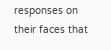responses on their faces that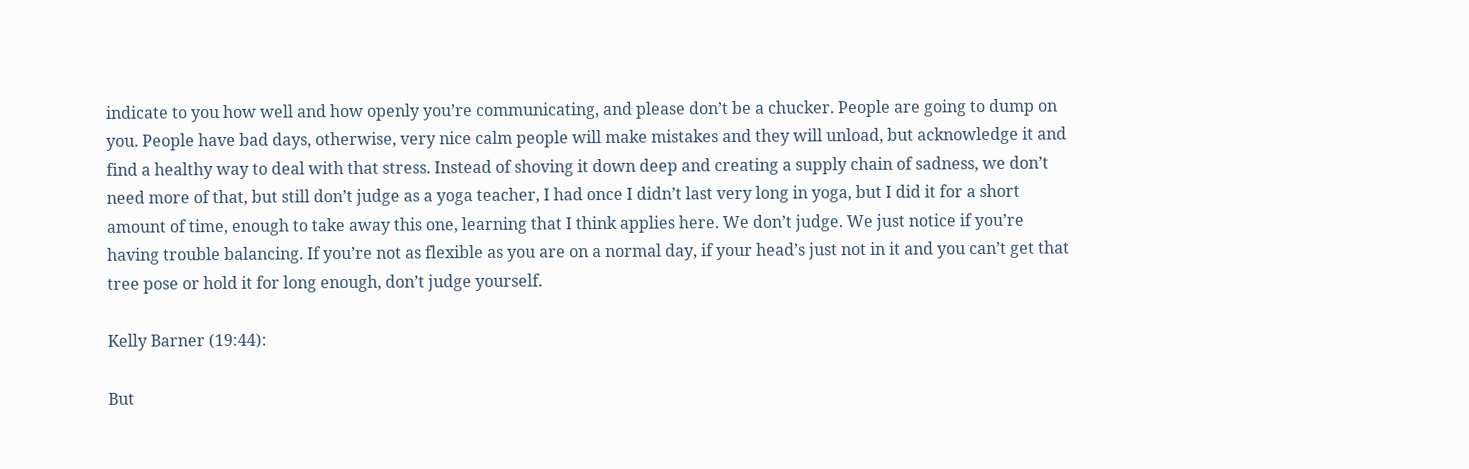indicate to you how well and how openly you’re communicating, and please don’t be a chucker. People are going to dump on you. People have bad days, otherwise, very nice calm people will make mistakes and they will unload, but acknowledge it and find a healthy way to deal with that stress. Instead of shoving it down deep and creating a supply chain of sadness, we don’t need more of that, but still don’t judge as a yoga teacher, I had once I didn’t last very long in yoga, but I did it for a short amount of time, enough to take away this one, learning that I think applies here. We don’t judge. We just notice if you’re having trouble balancing. If you’re not as flexible as you are on a normal day, if your head’s just not in it and you can’t get that tree pose or hold it for long enough, don’t judge yourself.

Kelly Barner (19:44):

But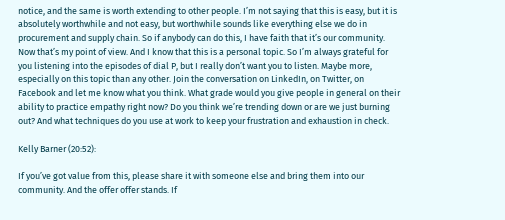notice, and the same is worth extending to other people. I’m not saying that this is easy, but it is absolutely worthwhile and not easy, but worthwhile sounds like everything else we do in procurement and supply chain. So if anybody can do this, I have faith that it’s our community. Now that’s my point of view. And I know that this is a personal topic. So I’m always grateful for you listening into the episodes of dial P, but I really don’t want you to listen. Maybe more, especially on this topic than any other. Join the conversation on LinkedIn, on Twitter, on Facebook and let me know what you think. What grade would you give people in general on their ability to practice empathy right now? Do you think we’re trending down or are we just burning out? And what techniques do you use at work to keep your frustration and exhaustion in check.

Kelly Barner (20:52):

If you’ve got value from this, please share it with someone else and bring them into our community. And the offer offer stands. If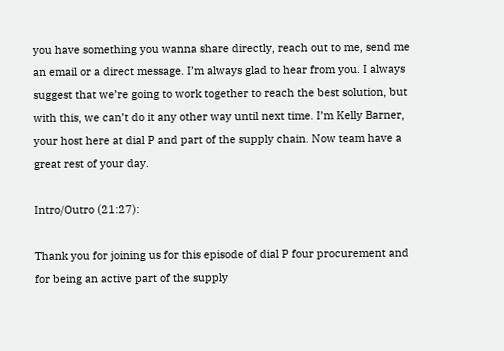you have something you wanna share directly, reach out to me, send me an email or a direct message. I’m always glad to hear from you. I always suggest that we’re going to work together to reach the best solution, but with this, we can’t do it any other way until next time. I’m Kelly Barner, your host here at dial P and part of the supply chain. Now team have a great rest of your day.

Intro/Outro (21:27):

Thank you for joining us for this episode of dial P four procurement and for being an active part of the supply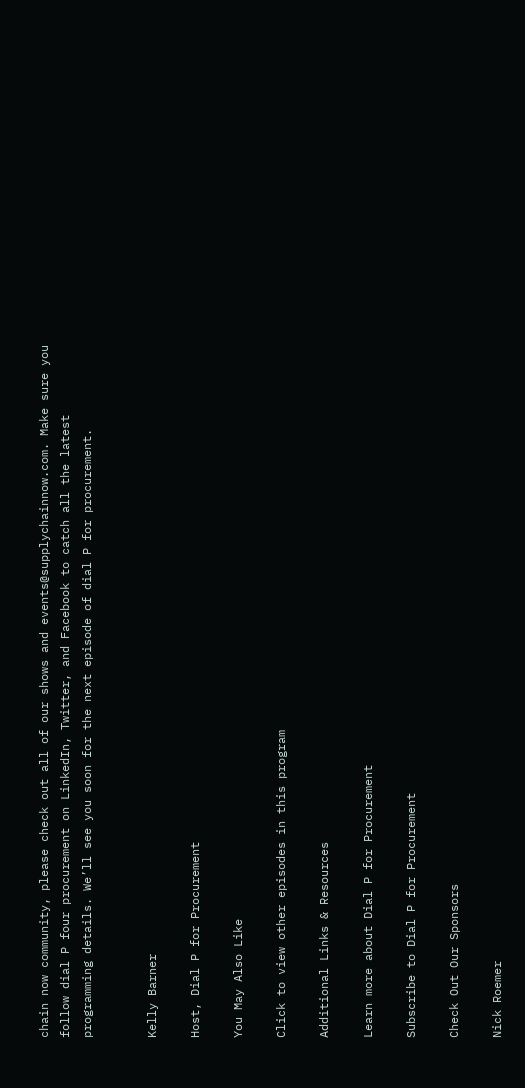chain now community, please check out all of our shows and events@supplychainnow.com. Make sure you follow dial P four procurement on LinkedIn, Twitter, and Facebook to catch all the latest programming details. We’ll see you soon for the next episode of dial P for procurement.


Kelly Barner

Host, Dial P for Procurement

You May Also Like

Click to view other episodes in this program

Additional Links & Resources

Learn more about Dial P for Procurement

Subscribe to Dial P for Procurement

Check Out Our Sponsors

Nick Roemer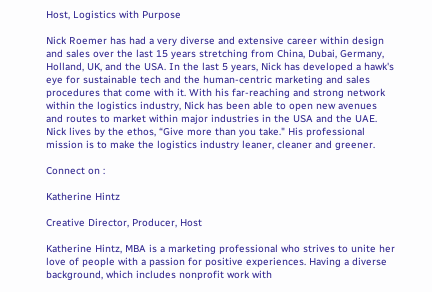Host, Logistics with Purpose

Nick Roemer has had a very diverse and extensive career within design and sales over the last 15 years stretching from China, Dubai, Germany, Holland, UK, and the USA. In the last 5 years, Nick has developed a hawk's eye for sustainable tech and the human-centric marketing and sales procedures that come with it. With his far-reaching and strong network within the logistics industry, Nick has been able to open new avenues and routes to market within major industries in the USA and the UAE. Nick lives by the ethos, “Give more than you take." His professional mission is to make the logistics industry leaner, cleaner and greener.

Connect on :

Katherine Hintz

Creative Director, Producer, Host

Katherine Hintz, MBA is a marketing professional who strives to unite her love of people with a passion for positive experiences. Having a diverse background, which includes nonprofit work with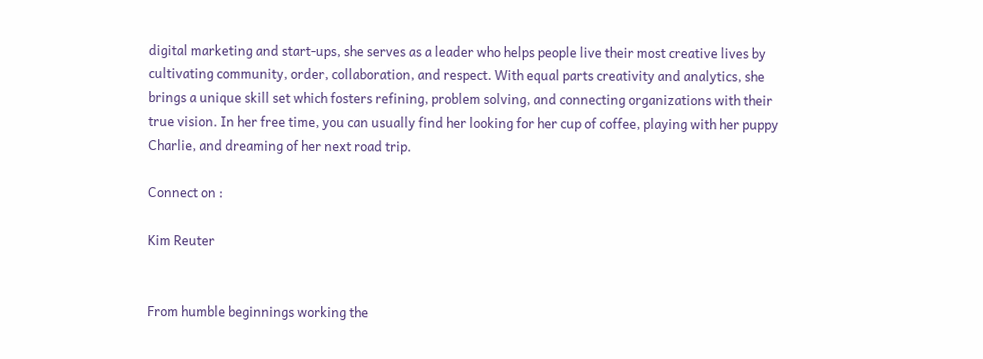digital marketing and start-ups, she serves as a leader who helps people live their most creative lives by cultivating community, order, collaboration, and respect. With equal parts creativity and analytics, she brings a unique skill set which fosters refining, problem solving, and connecting organizations with their true vision. In her free time, you can usually find her looking for her cup of coffee, playing with her puppy Charlie, and dreaming of her next road trip.

Connect on :

Kim Reuter


From humble beginnings working the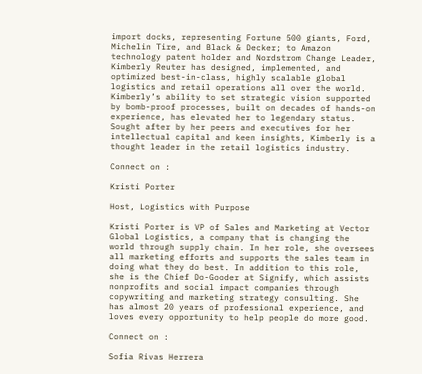import docks, representing Fortune 500 giants, Ford, Michelin Tire, and Black & Decker; to Amazon technology patent holder and Nordstrom Change Leader, Kimberly Reuter has designed, implemented, and optimized best-in-class, highly scalable global logistics and retail operations all over the world. Kimberly’s ability to set strategic vision supported by bomb-proof processes, built on decades of hands-on experience, has elevated her to legendary status. Sought after by her peers and executives for her intellectual capital and keen insights, Kimberly is a thought leader in the retail logistics industry.

Connect on :

Kristi Porter

Host, Logistics with Purpose

Kristi Porter is VP of Sales and Marketing at Vector Global Logistics, a company that is changing the world through supply chain. In her role, she oversees all marketing efforts and supports the sales team in doing what they do best. In addition to this role, she is the Chief Do-Gooder at Signify, which assists nonprofits and social impact companies through copywriting and marketing strategy consulting. She has almost 20 years of professional experience, and loves every opportunity to help people do more good.

Connect on :

Sofia Rivas Herrera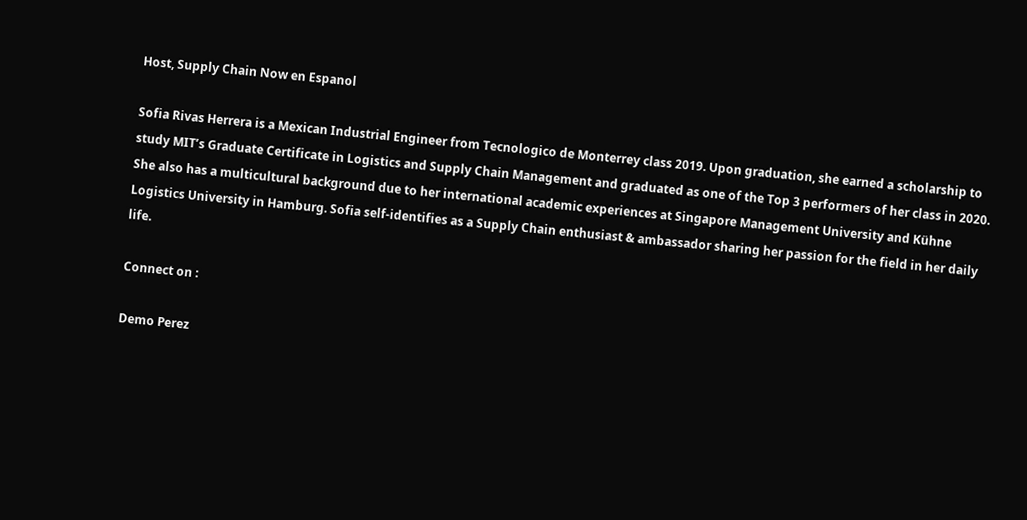Host, Supply Chain Now en Espanol

Sofia Rivas Herrera is a Mexican Industrial Engineer from Tecnologico de Monterrey class 2019. Upon graduation, she earned a scholarship to study MIT’s Graduate Certificate in Logistics and Supply Chain Management and graduated as one of the Top 3 performers of her class in 2020. She also has a multicultural background due to her international academic experiences at Singapore Management University and Kühne Logistics University in Hamburg. Sofia self-identifies as a Supply Chain enthusiast & ambassador sharing her passion for the field in her daily life.

Connect on :

Demo Perez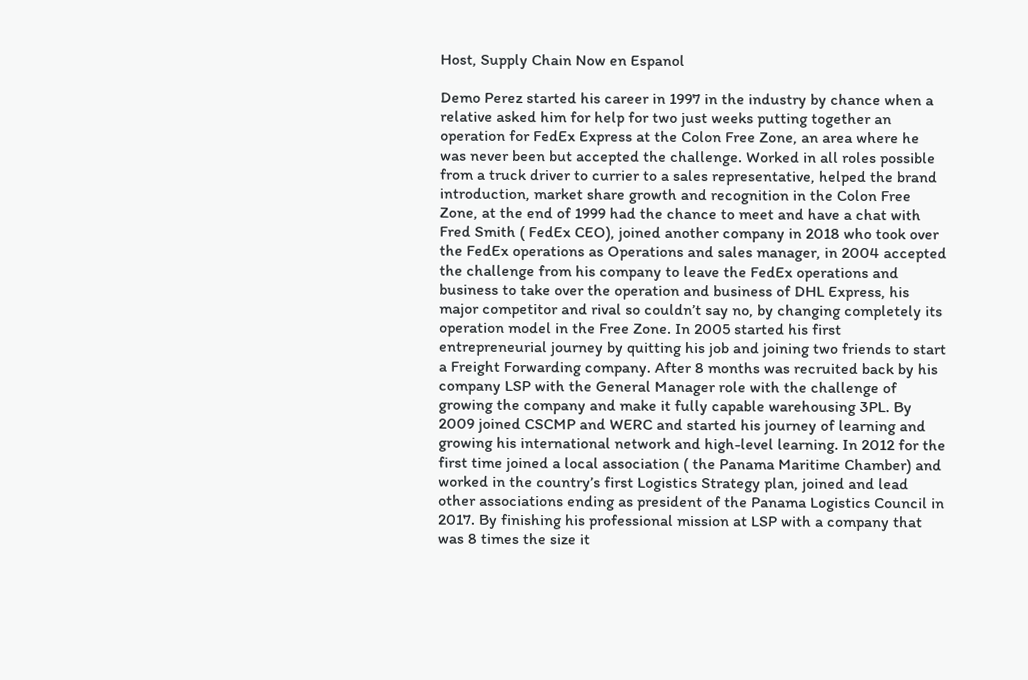Host, Supply Chain Now en Espanol

Demo Perez started his career in 1997 in the industry by chance when a relative asked him for help for two just weeks putting together an operation for FedEx Express at the Colon Free Zone, an area where he was never been but accepted the challenge. Worked in all roles possible from a truck driver to currier to a sales representative, helped the brand introduction, market share growth and recognition in the Colon Free Zone, at the end of 1999 had the chance to meet and have a chat with Fred Smith ( FedEx CEO), joined another company in 2018 who took over the FedEx operations as Operations and sales manager, in 2004 accepted the challenge from his company to leave the FedEx operations and business to take over the operation and business of DHL Express, his major competitor and rival so couldn’t say no, by changing completely its operation model in the Free Zone. In 2005 started his first entrepreneurial journey by quitting his job and joining two friends to start a Freight Forwarding company. After 8 months was recruited back by his company LSP with the General Manager role with the challenge of growing the company and make it fully capable warehousing 3PL. By 2009 joined CSCMP and WERC and started his journey of learning and growing his international network and high-level learning. In 2012 for the first time joined a local association ( the Panama Maritime Chamber) and worked in the country’s first Logistics Strategy plan, joined and lead other associations ending as president of the Panama Logistics Council in 2017. By finishing his professional mission at LSP with a company that was 8 times the size it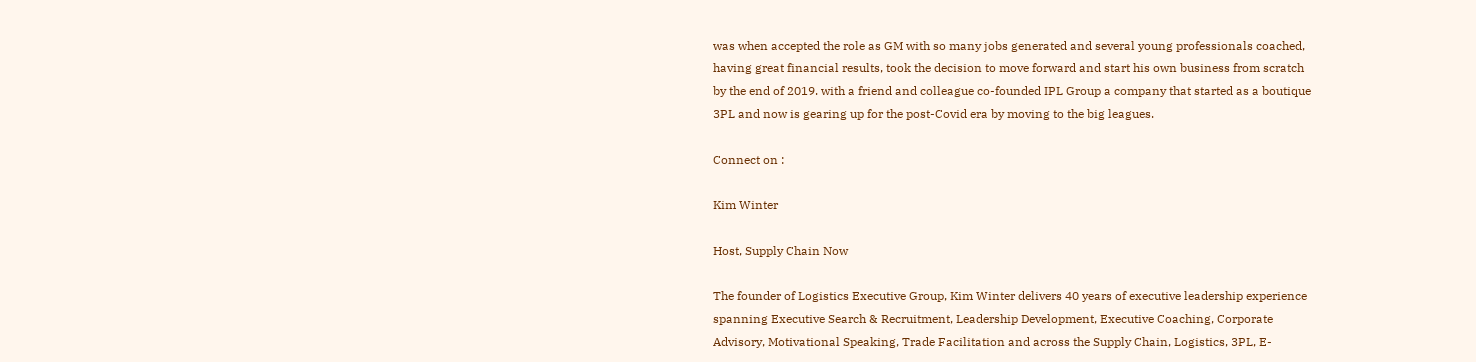was when accepted the role as GM with so many jobs generated and several young professionals coached, having great financial results, took the decision to move forward and start his own business from scratch by the end of 2019. with a friend and colleague co-founded IPL Group a company that started as a boutique 3PL and now is gearing up for the post-Covid era by moving to the big leagues.

Connect on :

Kim Winter

Host, Supply Chain Now

The founder of Logistics Executive Group, Kim Winter delivers 40 years of executive leadership experience spanning Executive Search & Recruitment, Leadership Development, Executive Coaching, Corporate Advisory, Motivational Speaking, Trade Facilitation and across the Supply Chain, Logistics, 3PL, E-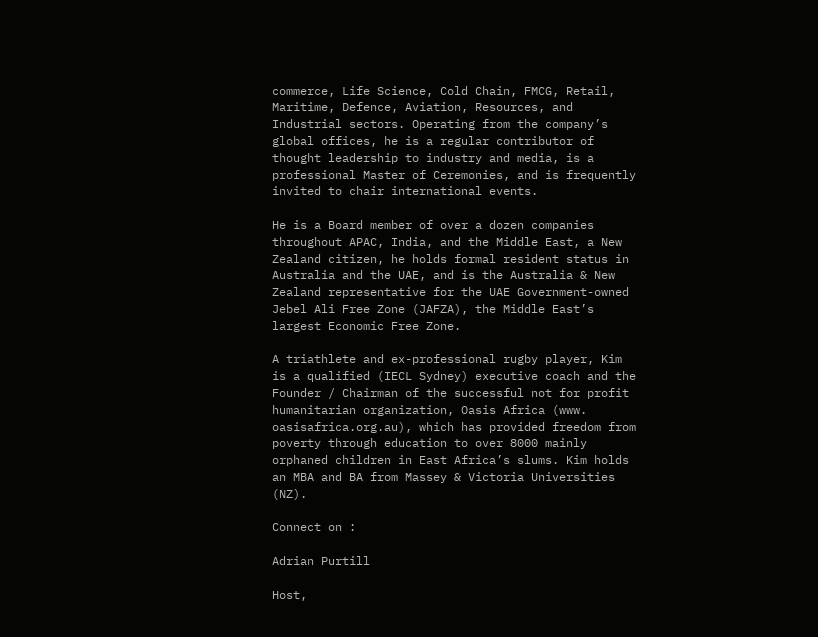commerce, Life Science, Cold Chain, FMCG, Retail, Maritime, Defence, Aviation, Resources, and Industrial sectors. Operating from the company’s global offices, he is a regular contributor of thought leadership to industry and media, is a professional Master of Ceremonies, and is frequently invited to chair international events.

He is a Board member of over a dozen companies throughout APAC, India, and the Middle East, a New Zealand citizen, he holds formal resident status in Australia and the UAE, and is the Australia & New Zealand representative for the UAE Government-owned Jebel Ali Free Zone (JAFZA), the Middle East’s largest Economic Free Zone.

A triathlete and ex-professional rugby player, Kim is a qualified (IECL Sydney) executive coach and the Founder / Chairman of the successful not for profit humanitarian organization, Oasis Africa (www. oasisafrica.org.au), which has provided freedom from poverty through education to over 8000 mainly orphaned children in East Africa’s slums. Kim holds an MBA and BA from Massey & Victoria Universities (NZ).

Connect on :

Adrian Purtill

Host,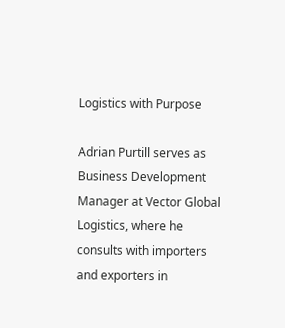Logistics with Purpose

Adrian Purtill serves as Business Development Manager at Vector Global Logistics, where he consults with importers and exporters in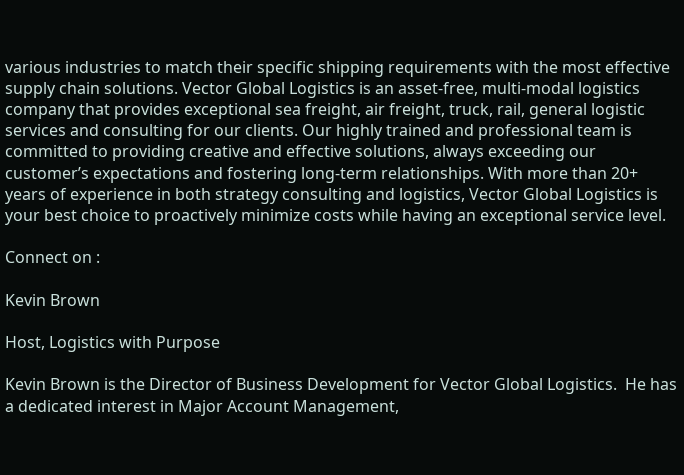various industries to match their specific shipping requirements with the most effective supply chain solutions. Vector Global Logistics is an asset-free, multi-modal logistics company that provides exceptional sea freight, air freight, truck, rail, general logistic services and consulting for our clients. Our highly trained and professional team is committed to providing creative and effective solutions, always exceeding our customer’s expectations and fostering long-term relationships. With more than 20+ years of experience in both strategy consulting and logistics, Vector Global Logistics is your best choice to proactively minimize costs while having an exceptional service level.

Connect on :

Kevin Brown

Host, Logistics with Purpose

Kevin Brown is the Director of Business Development for Vector Global Logistics.  He has a dedicated interest in Major Account Management,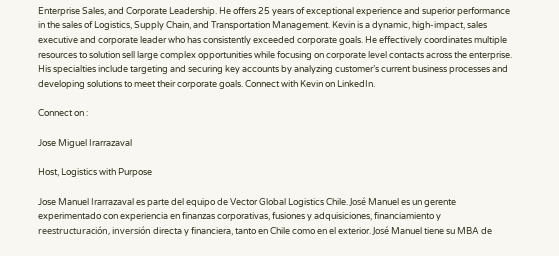Enterprise Sales, and Corporate Leadership. He offers 25 years of exceptional experience and superior performance in the sales of Logistics, Supply Chain, and Transportation Management. Kevin is a dynamic, high-impact, sales executive and corporate leader who has consistently exceeded corporate goals. He effectively coordinates multiple resources to solution sell large complex opportunities while focusing on corporate level contacts across the enterprise. His specialties include targeting and securing key accounts by analyzing customer’s current business processes and developing solutions to meet their corporate goals. Connect with Kevin on LinkedIn.

Connect on :

Jose Miguel Irarrazaval

Host, Logistics with Purpose

Jose Manuel Irarrazaval es parte del equipo de Vector Global Logistics Chile. José Manuel es un gerente experimentado con experiencia en finanzas corporativas, fusiones y adquisiciones, financiamiento y reestructuración, inversión directa y financiera, tanto en Chile como en el exterior. José Manuel tiene su MBA de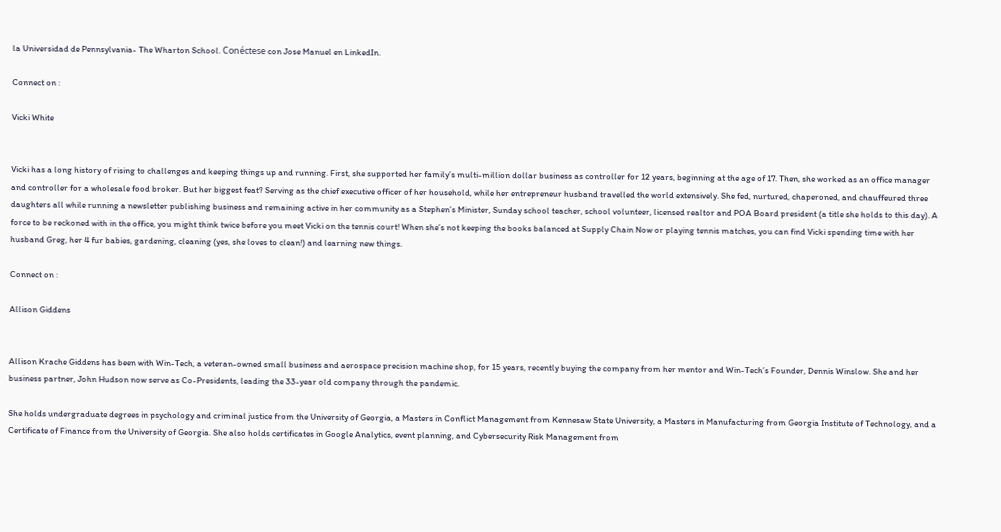la Universidad de Pennsylvania- The Wharton School. Conéctese con Jose Manuel en LinkedIn.

Connect on :

Vicki White


Vicki has a long history of rising to challenges and keeping things up and running. First, she supported her family’s multi-million dollar business as controller for 12 years, beginning at the age of 17. Then, she worked as an office manager and controller for a wholesale food broker. But her biggest feat? Serving as the chief executive officer of her household, while her entrepreneur husband travelled the world extensively. She fed, nurtured, chaperoned, and chauffeured three daughters all while running a newsletter publishing business and remaining active in her community as a Stephen’s Minister, Sunday school teacher, school volunteer, licensed realtor and POA Board president (a title she holds to this day). A force to be reckoned with in the office, you might think twice before you meet Vicki on the tennis court! When she’s not keeping the books balanced at Supply Chain Now or playing tennis matches, you can find Vicki spending time with her husband Greg, her 4 fur babies, gardening, cleaning (yes, she loves to clean!) and learning new things.

Connect on :

Allison Giddens


Allison Krache Giddens has been with Win-Tech, a veteran-owned small business and aerospace precision machine shop, for 15 years, recently buying the company from her mentor and Win-Tech’s Founder, Dennis Winslow. She and her business partner, John Hudson now serve as Co-Presidents, leading the 33-year old company through the pandemic.

She holds undergraduate degrees in psychology and criminal justice from the University of Georgia, a Masters in Conflict Management from Kennesaw State University, a Masters in Manufacturing from Georgia Institute of Technology, and a Certificate of Finance from the University of Georgia. She also holds certificates in Google Analytics, event planning, and Cybersecurity Risk Management from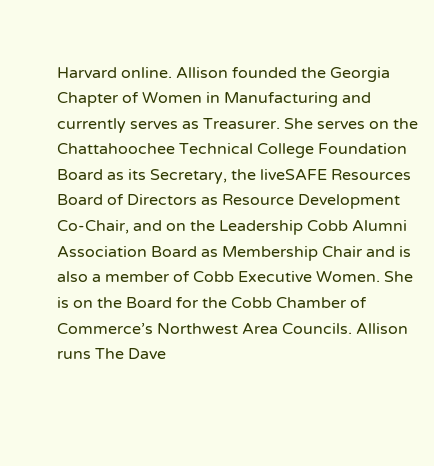Harvard online. Allison founded the Georgia Chapter of Women in Manufacturing and currently serves as Treasurer. She serves on the Chattahoochee Technical College Foundation Board as its Secretary, the liveSAFE Resources Board of Directors as Resource Development Co-Chair, and on the Leadership Cobb Alumni Association Board as Membership Chair and is also a member of Cobb Executive Women. She is on the Board for the Cobb Chamber of Commerce’s Northwest Area Councils. Allison runs The Dave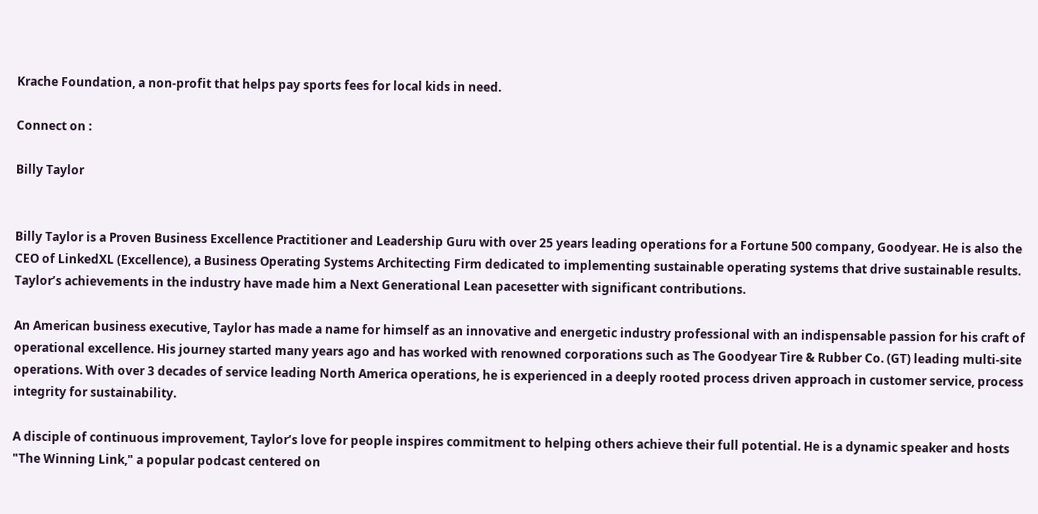Krache Foundation, a non-profit that helps pay sports fees for local kids in need.

Connect on :

Billy Taylor


Billy Taylor is a Proven Business Excellence Practitioner and Leadership Guru with over 25 years leading operations for a Fortune 500 company, Goodyear. He is also the CEO of LinkedXL (Excellence), a Business Operating Systems Architecting Firm dedicated to implementing sustainable operating systems that drive sustainable results. Taylor’s achievements in the industry have made him a Next Generational Lean pacesetter with significant contributions.

An American business executive, Taylor has made a name for himself as an innovative and energetic industry professional with an indispensable passion for his craft of operational excellence. His journey started many years ago and has worked with renowned corporations such as The Goodyear Tire & Rubber Co. (GT) leading multi-site operations. With over 3 decades of service leading North America operations, he is experienced in a deeply rooted process driven approach in customer service, process integrity for sustainability.

A disciple of continuous improvement, Taylor’s love for people inspires commitment to helping others achieve their full potential. He is a dynamic speaker and hosts "The Winning Link," a popular podcast centered on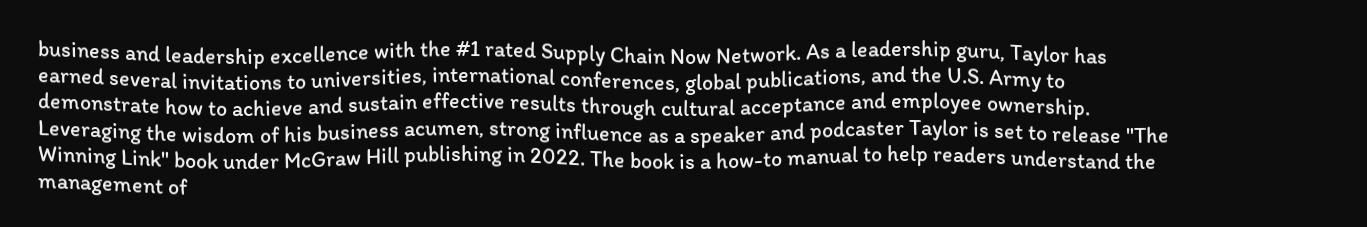business and leadership excellence with the #1 rated Supply Chain Now Network. As a leadership guru, Taylor has earned several invitations to universities, international conferences, global publications, and the U.S. Army to demonstrate how to achieve and sustain effective results through cultural acceptance and employee ownership. Leveraging the wisdom of his business acumen, strong influence as a speaker and podcaster Taylor is set to release "The Winning Link" book under McGraw Hill publishing in 2022. The book is a how-to manual to help readers understand the management of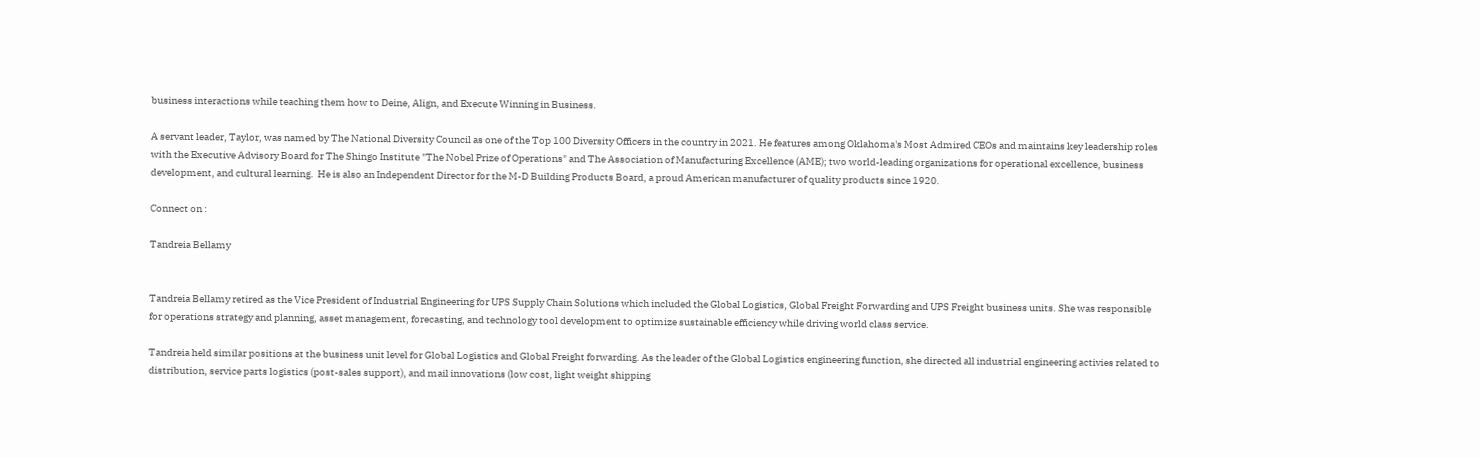business interactions while teaching them how to Deine, Align, and Execute Winning in Business.

A servant leader, Taylor, was named by The National Diversity Council as one of the Top 100 Diversity Officers in the country in 2021. He features among Oklahoma's Most Admired CEOs and maintains key leadership roles with the Executive Advisory Board for The Shingo Institute "The Nobel Prize of Operations" and The Association of Manufacturing Excellence (AME); two world-leading organizations for operational excellence, business development, and cultural learning.  He is also an Independent Director for the M-D Building Products Board, a proud American manufacturer of quality products since 1920.

Connect on :

Tandreia Bellamy


Tandreia Bellamy retired as the Vice President of Industrial Engineering for UPS Supply Chain Solutions which included the Global Logistics, Global Freight Forwarding and UPS Freight business units. She was responsible for operations strategy and planning, asset management, forecasting, and technology tool development to optimize sustainable efficiency while driving world class service.

Tandreia held similar positions at the business unit level for Global Logistics and Global Freight forwarding. As the leader of the Global Logistics engineering function, she directed all industrial engineering activies related to distribution, service parts logistics (post-sales support), and mail innovations (low cost, light weight shipping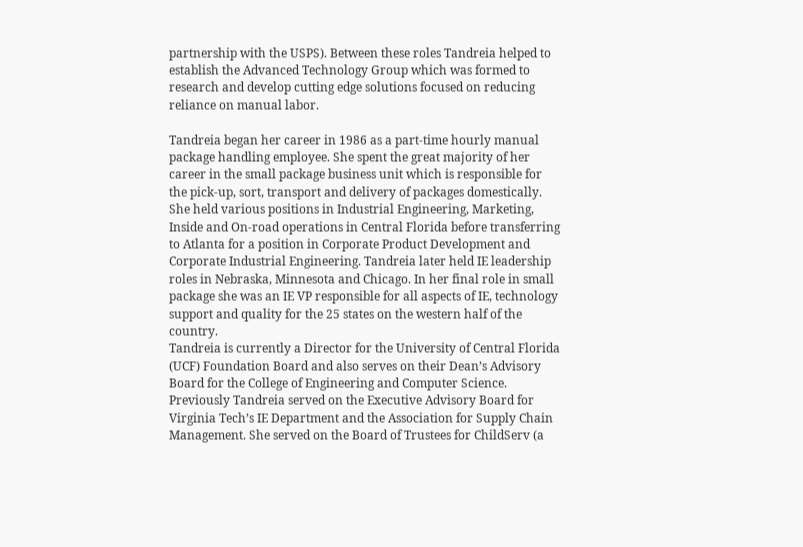partnership with the USPS). Between these roles Tandreia helped to establish the Advanced Technology Group which was formed to research and develop cutting edge solutions focused on reducing reliance on manual labor.

Tandreia began her career in 1986 as a part-time hourly manual package handling employee. She spent the great majority of her career in the small package business unit which is responsible for the pick-up, sort, transport and delivery of packages domestically. She held various positions in Industrial Engineering, Marketing, Inside and On-road operations in Central Florida before transferring to Atlanta for a position in Corporate Product Development and Corporate Industrial Engineering. Tandreia later held IE leadership roles in Nebraska, Minnesota and Chicago. In her final role in small package she was an IE VP responsible for all aspects of IE, technology support and quality for the 25 states on the western half of the country.
Tandreia is currently a Director for the University of Central Florida (UCF) Foundation Board and also serves on their Dean’s Advisory Board for the College of Engineering and Computer Science. Previously Tandreia served on the Executive Advisory Board for Virginia Tech’s IE Department and the Association for Supply Chain Management. She served on the Board of Trustees for ChildServ (a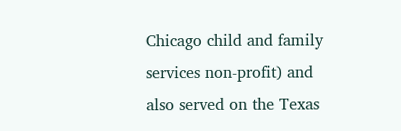Chicago child and family services non-profit) and also served on the Texas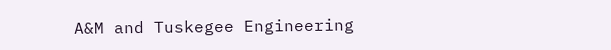A&M and Tuskegee Engineering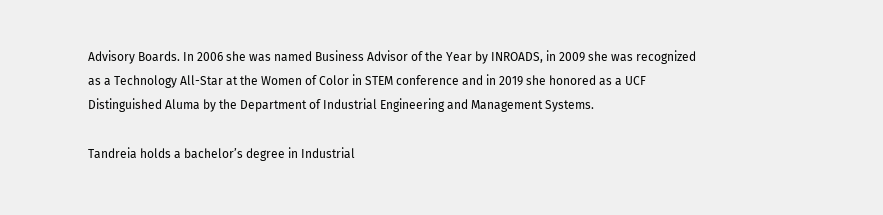Advisory Boards. In 2006 she was named Business Advisor of the Year by INROADS, in 2009 she was recognized as a Technology All-Star at the Women of Color in STEM conference and in 2019 she honored as a UCF Distinguished Aluma by the Department of Industrial Engineering and Management Systems.

Tandreia holds a bachelor’s degree in Industrial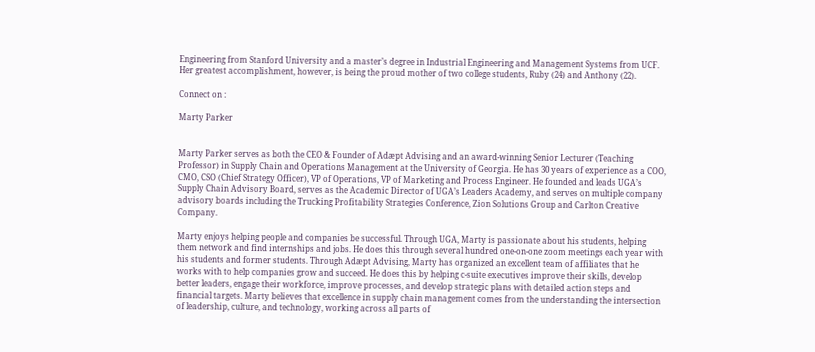Engineering from Stanford University and a master’s degree in Industrial Engineering and Management Systems from UCF. Her greatest accomplishment, however, is being the proud mother of two college students, Ruby (24) and Anthony (22).

Connect on :

Marty Parker


Marty Parker serves as both the CEO & Founder of Adæpt Advising and an award-winning Senior Lecturer (Teaching Professor) in Supply Chain and Operations Management at the University of Georgia. He has 30 years of experience as a COO, CMO, CSO (Chief Strategy Officer), VP of Operations, VP of Marketing and Process Engineer. He founded and leads UGA’s Supply Chain Advisory Board, serves as the Academic Director of UGA’s Leaders Academy, and serves on multiple company advisory boards including the Trucking Profitability Strategies Conference, Zion Solutions Group and Carlton Creative Company.

Marty enjoys helping people and companies be successful. Through UGA, Marty is passionate about his students, helping them network and find internships and jobs. He does this through several hundred one-on-one zoom meetings each year with his students and former students. Through Adæpt Advising, Marty has organized an excellent team of affiliates that he works with to help companies grow and succeed. He does this by helping c-suite executives improve their skills, develop better leaders, engage their workforce, improve processes, and develop strategic plans with detailed action steps and financial targets. Marty believes that excellence in supply chain management comes from the understanding the intersection of leadership, culture, and technology, working across all parts of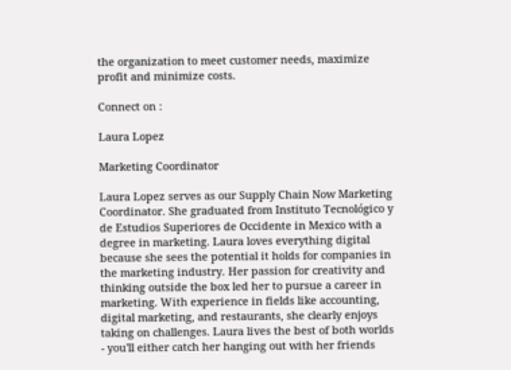the organization to meet customer needs, maximize profit and minimize costs.

Connect on :

Laura Lopez

Marketing Coordinator

Laura Lopez serves as our Supply Chain Now Marketing Coordinator. She graduated from Instituto Tecnológico y de Estudios Superiores de Occidente in Mexico with a degree in marketing. Laura loves everything digital because she sees the potential it holds for companies in the marketing industry. Her passion for creativity and thinking outside the box led her to pursue a career in marketing. With experience in fields like accounting, digital marketing, and restaurants, she clearly enjoys taking on challenges. Laura lives the best of both worlds - you'll either catch her hanging out with her friends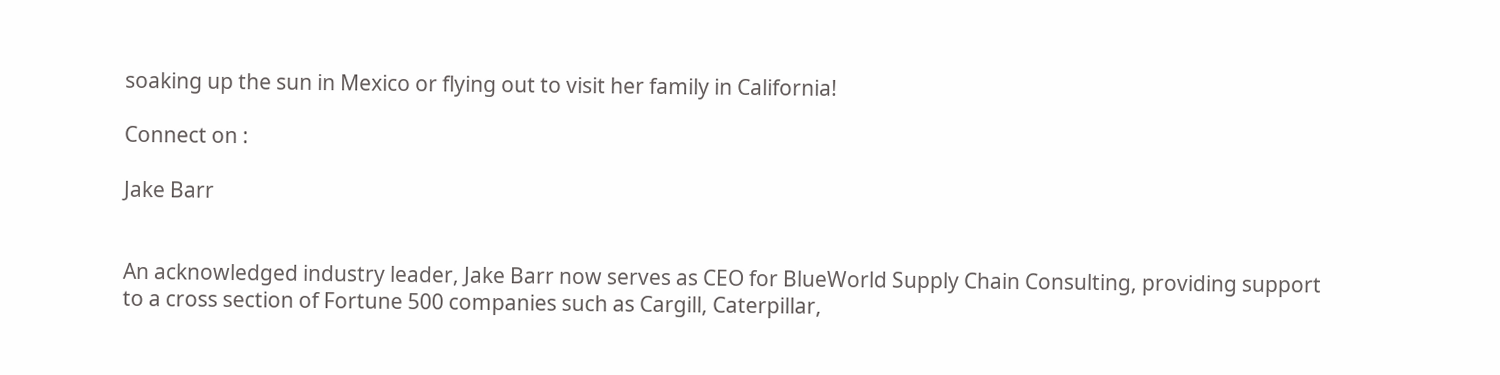soaking up the sun in Mexico or flying out to visit her family in California!

Connect on :

Jake Barr


An acknowledged industry leader, Jake Barr now serves as CEO for BlueWorld Supply Chain Consulting, providing support to a cross section of Fortune 500 companies such as Cargill, Caterpillar,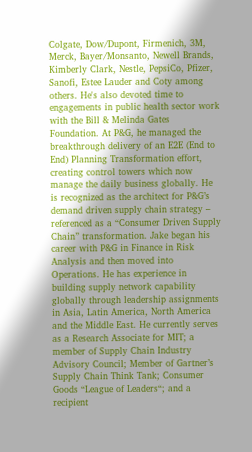Colgate, Dow/Dupont, Firmenich, 3M, Merck, Bayer/Monsanto, Newell Brands, Kimberly Clark, Nestle, PepsiCo, Pfizer, Sanofi, Estee Lauder and Coty among others. He's also devoted time to engagements in public health sector work with the Bill & Melinda Gates Foundation. At P&G, he managed the breakthrough delivery of an E2E (End to End) Planning Transformation effort, creating control towers which now manage the daily business globally. He is recognized as the architect for P&G’s demand driven supply chain strategy – referenced as a “Consumer Driven Supply Chain” transformation. Jake began his career with P&G in Finance in Risk Analysis and then moved into Operations. He has experience in building supply network capability globally through leadership assignments in Asia, Latin America, North America and the Middle East. He currently serves as a Research Associate for MIT; a member of Supply Chain Industry Advisory Council; Member of Gartner’s Supply Chain Think Tank; Consumer Goods “League of Leaders“; and a recipient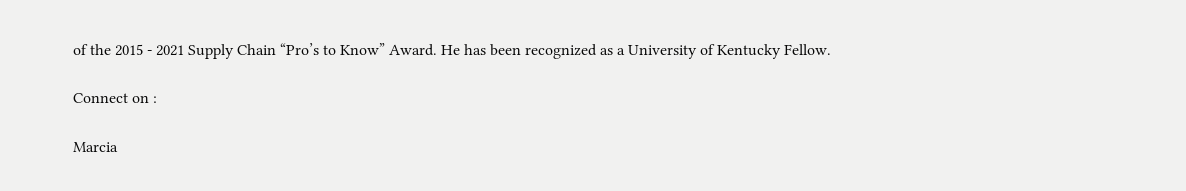of the 2015 - 2021 Supply Chain “Pro’s to Know” Award. He has been recognized as a University of Kentucky Fellow.

Connect on :

Marcia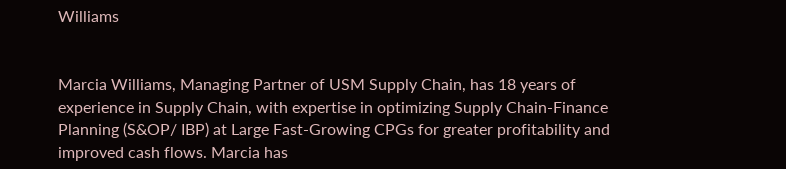Williams


Marcia Williams, Managing Partner of USM Supply Chain, has 18 years of experience in Supply Chain, with expertise in optimizing Supply Chain-Finance Planning (S&OP/ IBP) at Large Fast-Growing CPGs for greater profitability and improved cash flows. Marcia has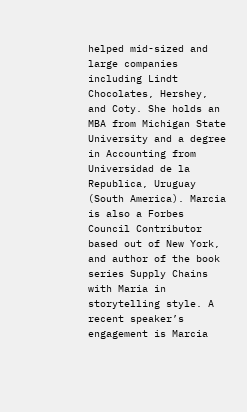helped mid-sized and large companies including Lindt Chocolates, Hershey, and Coty. She holds an MBA from Michigan State University and a degree in Accounting from Universidad de la Republica, Uruguay (South America). Marcia is also a Forbes Council Contributor based out of New York, and author of the book series Supply Chains with Maria in storytelling style. A recent speaker’s engagement is Marcia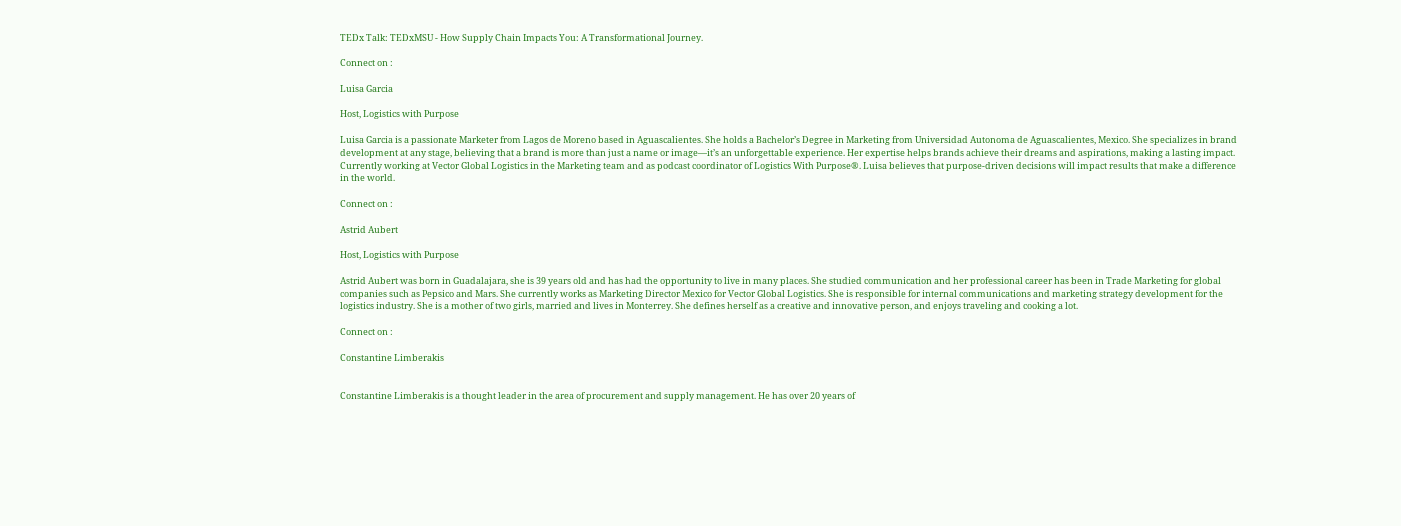TEDx Talk: TEDxMSU - How Supply Chain Impacts You: A Transformational Journey.

Connect on :

Luisa Garcia

Host, Logistics with Purpose

Luisa Garcia is a passionate Marketer from Lagos de Moreno based in Aguascalientes. She holds a Bachelor’s Degree in Marketing from Universidad Autonoma de Aguascalientes, Mexico. She specializes in brand development at any stage, believing that a brand is more than just a name or image—it’s an unforgettable experience. Her expertise helps brands achieve their dreams and aspirations, making a lasting impact. Currently working at Vector Global Logistics in the Marketing team and as podcast coordinator of Logistics With Purpose®. Luisa believes that purpose-driven decisions will impact results that make a difference in the world.

Connect on :

Astrid Aubert

Host, Logistics with Purpose

Astrid Aubert was born in Guadalajara, she is 39 years old and has had the opportunity to live in many places. She studied communication and her professional career has been in Trade Marketing for global companies such as Pepsico and Mars. She currently works as Marketing Director Mexico for Vector Global Logistics. She is responsible for internal communications and marketing strategy development for the logistics industry. She is a mother of two girls, married and lives in Monterrey. She defines herself as a creative and innovative person, and enjoys traveling and cooking a lot.

Connect on :

Constantine Limberakis


Constantine Limberakis is a thought leader in the area of procurement and supply management. He has over 20 years of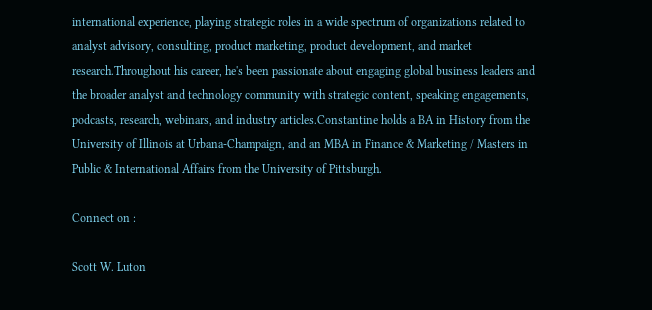international experience, playing strategic roles in a wide spectrum of organizations related to analyst advisory, consulting, product marketing, product development, and market research.Throughout his career, he's been passionate about engaging global business leaders and the broader analyst and technology community with strategic content, speaking engagements, podcasts, research, webinars, and industry articles.Constantine holds a BA in History from the University of Illinois at Urbana-Champaign, and an MBA in Finance & Marketing / Masters in Public & International Affairs from the University of Pittsburgh.

Connect on :

Scott W. Luton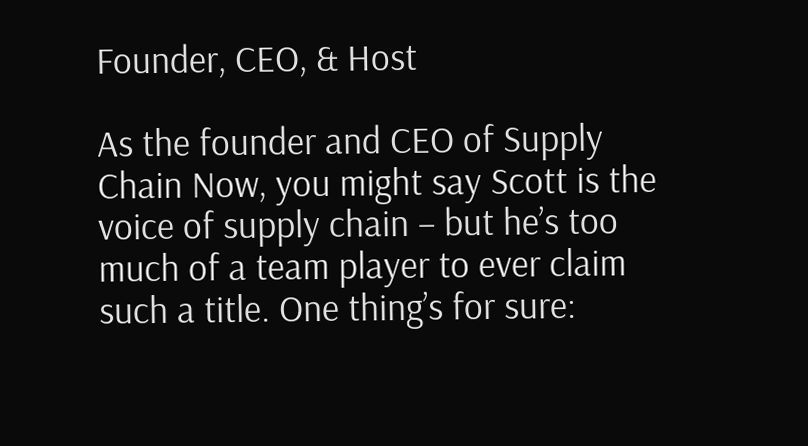Founder, CEO, & Host

As the founder and CEO of Supply Chain Now, you might say Scott is the voice of supply chain – but he’s too much of a team player to ever claim such a title. One thing’s for sure: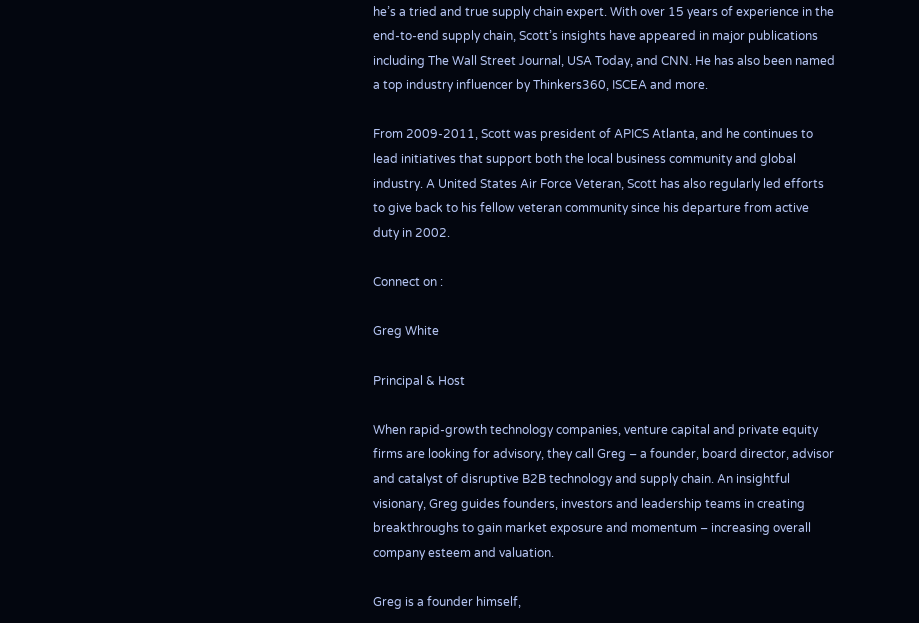he’s a tried and true supply chain expert. With over 15 years of experience in the end-to-end supply chain, Scott’s insights have appeared in major publications including The Wall Street Journal, USA Today, and CNN. He has also been named a top industry influencer by Thinkers360, ISCEA and more.

From 2009-2011, Scott was president of APICS Atlanta, and he continues to lead initiatives that support both the local business community and global industry. A United States Air Force Veteran, Scott has also regularly led efforts to give back to his fellow veteran community since his departure from active duty in 2002.

Connect on :

Greg White

Principal & Host

When rapid-growth technology companies, venture capital and private equity firms are looking for advisory, they call Greg – a founder, board director, advisor and catalyst of disruptive B2B technology and supply chain. An insightful visionary, Greg guides founders, investors and leadership teams in creating breakthroughs to gain market exposure and momentum – increasing overall company esteem and valuation.

Greg is a founder himself,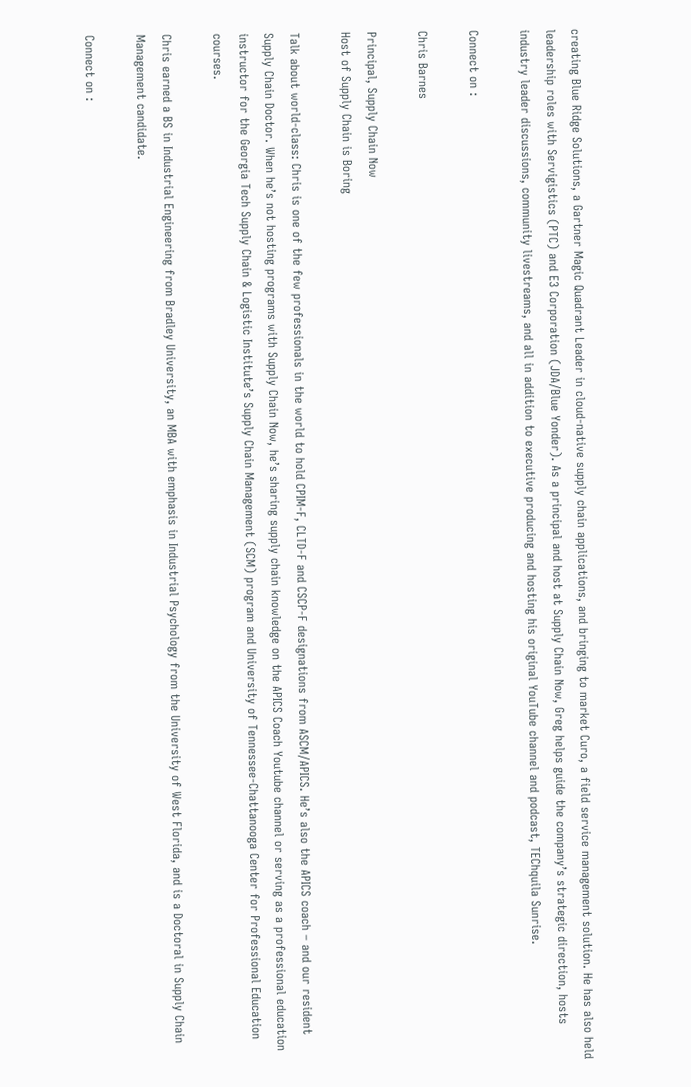creating Blue Ridge Solutions, a Gartner Magic Quadrant Leader in cloud-native supply chain applications, and bringing to market Curo, a field service management solution. He has also held leadership roles with Servigistics (PTC) and E3 Corporation (JDA/Blue Yonder). As a principal and host at Supply Chain Now, Greg helps guide the company’s strategic direction, hosts industry leader discussions, community livestreams, and all in addition to executive producing and hosting his original YouTube channel and podcast, TEChquila Sunrise.

Connect on :

Chris Barnes

Principal, Supply Chain Now
Host of Supply Chain is Boring

Talk about world-class: Chris is one of the few professionals in the world to hold CPIM-F, CLTD-F and CSCP-F designations from ASCM/APICS. He’s also the APICS coach – and our resident Supply Chain Doctor. When he’s not hosting programs with Supply Chain Now, he’s sharing supply chain knowledge on the APICS Coach Youtube channel or serving as a professional education instructor for the Georgia Tech Supply Chain & Logistic Institute’s Supply Chain Management (SCM) program and University of Tennessee-Chattanooga Center for Professional Education courses.

Chris earned a BS in Industrial Engineering from Bradley University, an MBA with emphasis in Industrial Psychology from the University of West Florida, and is a Doctoral in Supply Chain Management candidate.

Connect on :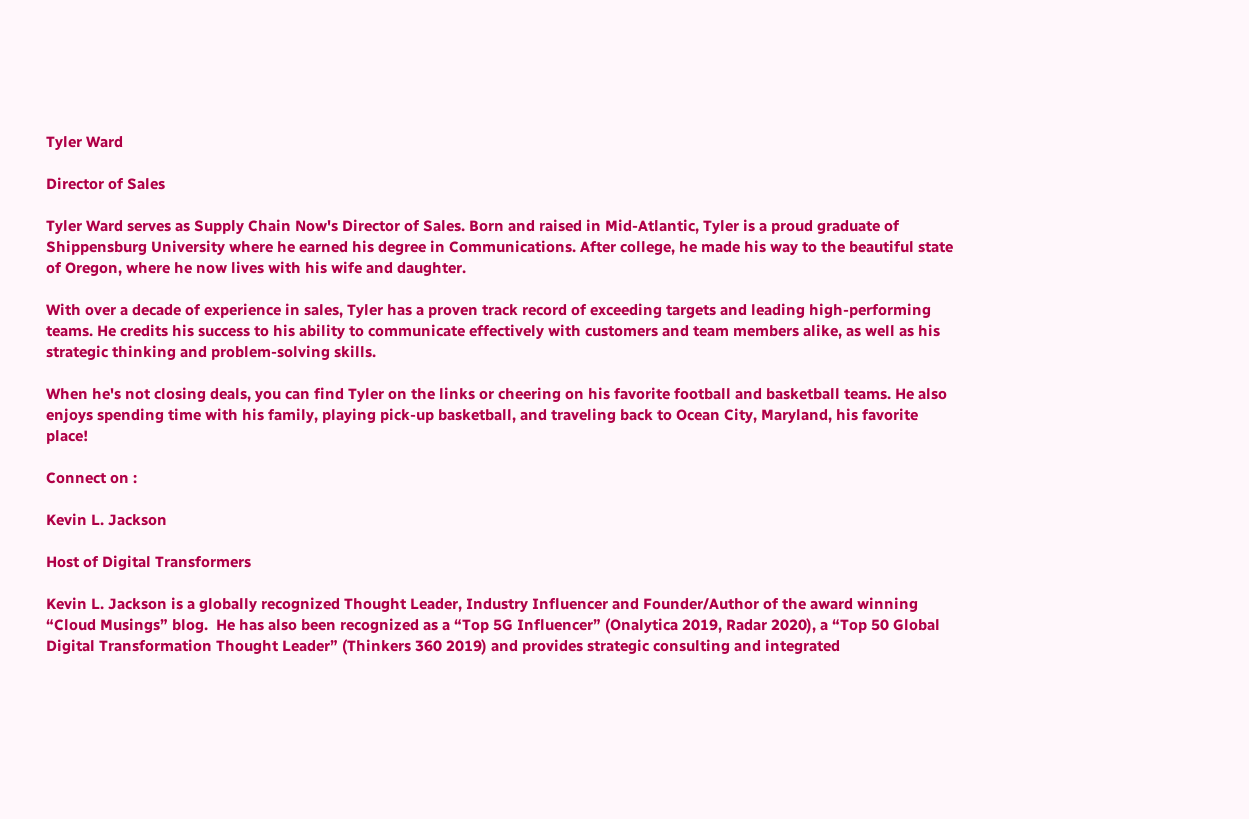Tyler Ward

Director of Sales

Tyler Ward serves as Supply Chain Now's Director of Sales. Born and raised in Mid-Atlantic, Tyler is a proud graduate of Shippensburg University where he earned his degree in Communications. After college, he made his way to the beautiful state of Oregon, where he now lives with his wife and daughter.

With over a decade of experience in sales, Tyler has a proven track record of exceeding targets and leading high-performing teams. He credits his success to his ability to communicate effectively with customers and team members alike, as well as his strategic thinking and problem-solving skills.

When he's not closing deals, you can find Tyler on the links or cheering on his favorite football and basketball teams. He also enjoys spending time with his family, playing pick-up basketball, and traveling back to Ocean City, Maryland, his favorite place!

Connect on :

Kevin L. Jackson

Host of Digital Transformers

Kevin L. Jackson is a globally recognized Thought Leader, Industry Influencer and Founder/Author of the award winning “Cloud Musings” blog.  He has also been recognized as a “Top 5G Influencer” (Onalytica 2019, Radar 2020), a “Top 50 Global Digital Transformation Thought Leader” (Thinkers 360 2019) and provides strategic consulting and integrated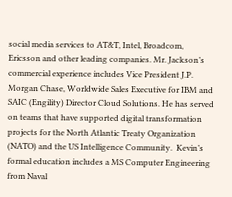social media services to AT&T, Intel, Broadcom, Ericsson and other leading companies. Mr. Jackson’s commercial experience includes Vice President J.P. Morgan Chase, Worldwide Sales Executive for IBM and SAIC (Engility) Director Cloud Solutions. He has served on teams that have supported digital transformation projects for the North Atlantic Treaty Organization (NATO) and the US Intelligence Community.  Kevin’s formal education includes a MS Computer Engineering from Naval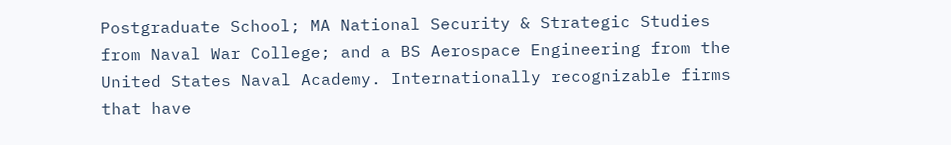Postgraduate School; MA National Security & Strategic Studies from Naval War College; and a BS Aerospace Engineering from the United States Naval Academy. Internationally recognizable firms that have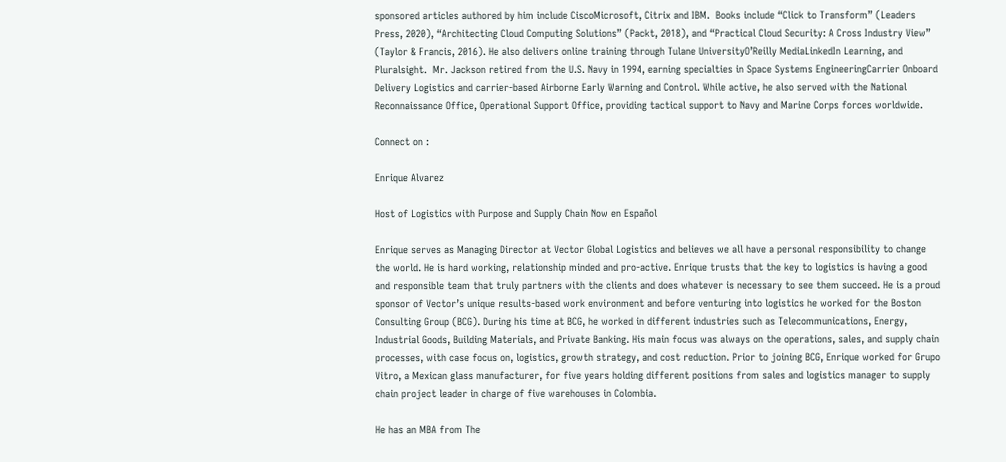sponsored articles authored by him include CiscoMicrosoft, Citrix and IBM.  Books include “Click to Transform” (Leaders Press, 2020), “Architecting Cloud Computing Solutions” (Packt, 2018), and “Practical Cloud Security: A Cross Industry View” (Taylor & Francis, 2016). He also delivers online training through Tulane UniversityO’Reilly MediaLinkedIn Learning, and Pluralsight.  Mr. Jackson retired from the U.S. Navy in 1994, earning specialties in Space Systems EngineeringCarrier Onboard Delivery Logistics and carrier-based Airborne Early Warning and Control. While active, he also served with the National Reconnaissance Office, Operational Support Office, providing tactical support to Navy and Marine Corps forces worldwide.

Connect on :

Enrique Alvarez

Host of Logistics with Purpose and Supply Chain Now en Español

Enrique serves as Managing Director at Vector Global Logistics and believes we all have a personal responsibility to change the world. He is hard working, relationship minded and pro-active. Enrique trusts that the key to logistics is having a good and responsible team that truly partners with the clients and does whatever is necessary to see them succeed. He is a proud sponsor of Vector’s unique results-based work environment and before venturing into logistics he worked for the Boston Consulting Group (BCG). During his time at BCG, he worked in different industries such as Telecommunications, Energy, Industrial Goods, Building Materials, and Private Banking. His main focus was always on the operations, sales, and supply chain processes, with case focus on, logistics, growth strategy, and cost reduction. Prior to joining BCG, Enrique worked for Grupo Vitro, a Mexican glass manufacturer, for five years holding different positions from sales and logistics manager to supply chain project leader in charge of five warehouses in Colombia.

He has an MBA from The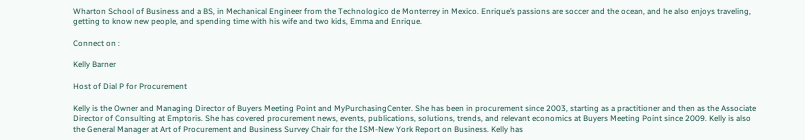Wharton School of Business and a BS, in Mechanical Engineer from the Technologico de Monterrey in Mexico. Enrique’s passions are soccer and the ocean, and he also enjoys traveling, getting to know new people, and spending time with his wife and two kids, Emma and Enrique.

Connect on :

Kelly Barner

Host of Dial P for Procurement

Kelly is the Owner and Managing Director of Buyers Meeting Point and MyPurchasingCenter. She has been in procurement since 2003, starting as a practitioner and then as the Associate Director of Consulting at Emptoris. She has covered procurement news, events, publications, solutions, trends, and relevant economics at Buyers Meeting Point since 2009. Kelly is also the General Manager at Art of Procurement and Business Survey Chair for the ISM-New York Report on Business. Kelly has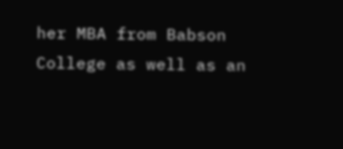her MBA from Babson College as well as an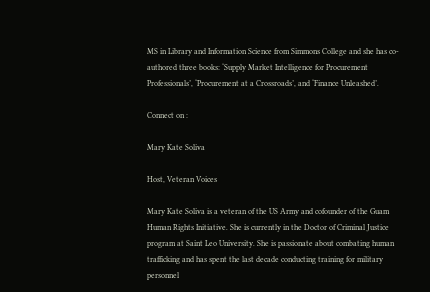MS in Library and Information Science from Simmons College and she has co-authored three books: ‘Supply Market Intelligence for Procurement Professionals’, ‘Procurement at a Crossroads’, and ‘Finance Unleashed’.

Connect on :

Mary Kate Soliva

Host, Veteran Voices

Mary Kate Soliva is a veteran of the US Army and cofounder of the Guam Human Rights Initiative. She is currently in the Doctor of Criminal Justice program at Saint Leo University. She is passionate about combating human trafficking and has spent the last decade conducting training for military personnel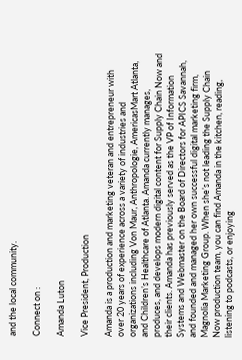and the local community.

Connect on :

Amanda Luton

Vice President, Production

Amanda is a production and marketing veteran and entrepreneur with over 20 years of experience across a variety of industries and organizations including Von Maur, Anthropologie, AmericasMart Atlanta, and Children’s Healthcare of Atlanta. Amanda currently manages, produces, and develops modern digital content for Supply Chain Now and their clients. Amanda has previously served as the VP of Information Systems and Webmaster on the Board of Directors for APICS Savannah, and founded and managed her own successful digital marketing firm, Magnolia Marketing Group. When she’s not leading the Supply Chain Now production team, you can find Amanda in the kitchen, reading, listening to podcasts, or enjoying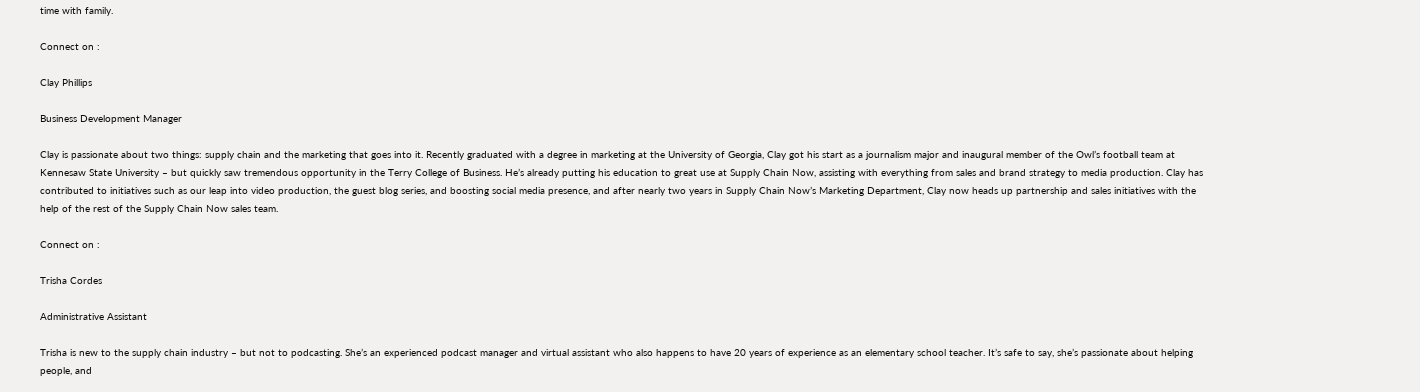time with family.

Connect on :

Clay Phillips

Business Development Manager

Clay is passionate about two things: supply chain and the marketing that goes into it. Recently graduated with a degree in marketing at the University of Georgia, Clay got his start as a journalism major and inaugural member of the Owl’s football team at Kennesaw State University – but quickly saw tremendous opportunity in the Terry College of Business. He’s already putting his education to great use at Supply Chain Now, assisting with everything from sales and brand strategy to media production. Clay has contributed to initiatives such as our leap into video production, the guest blog series, and boosting social media presence, and after nearly two years in Supply Chain Now’s Marketing Department, Clay now heads up partnership and sales initiatives with the help of the rest of the Supply Chain Now sales team.

Connect on :

Trisha Cordes

Administrative Assistant

Trisha is new to the supply chain industry – but not to podcasting. She’s an experienced podcast manager and virtual assistant who also happens to have 20 years of experience as an elementary school teacher. It’s safe to say, she’s passionate about helping people, and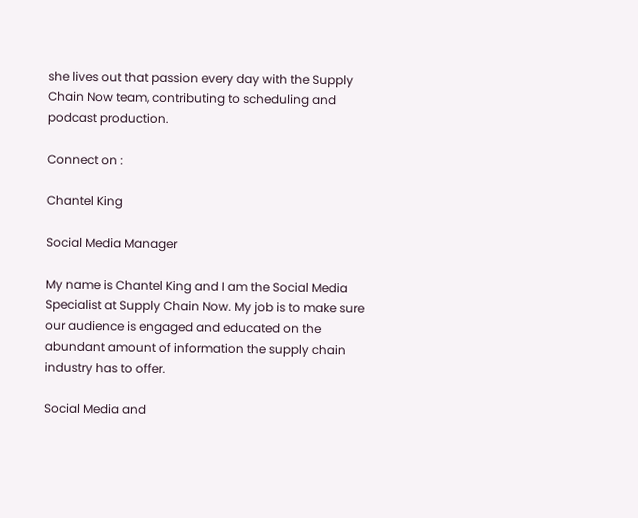she lives out that passion every day with the Supply Chain Now team, contributing to scheduling and podcast production.

Connect on :

Chantel King

Social Media Manager

My name is Chantel King and I am the Social Media Specialist at Supply Chain Now. My job is to make sure our audience is engaged and educated on the abundant amount of information the supply chain industry has to offer.

Social Media and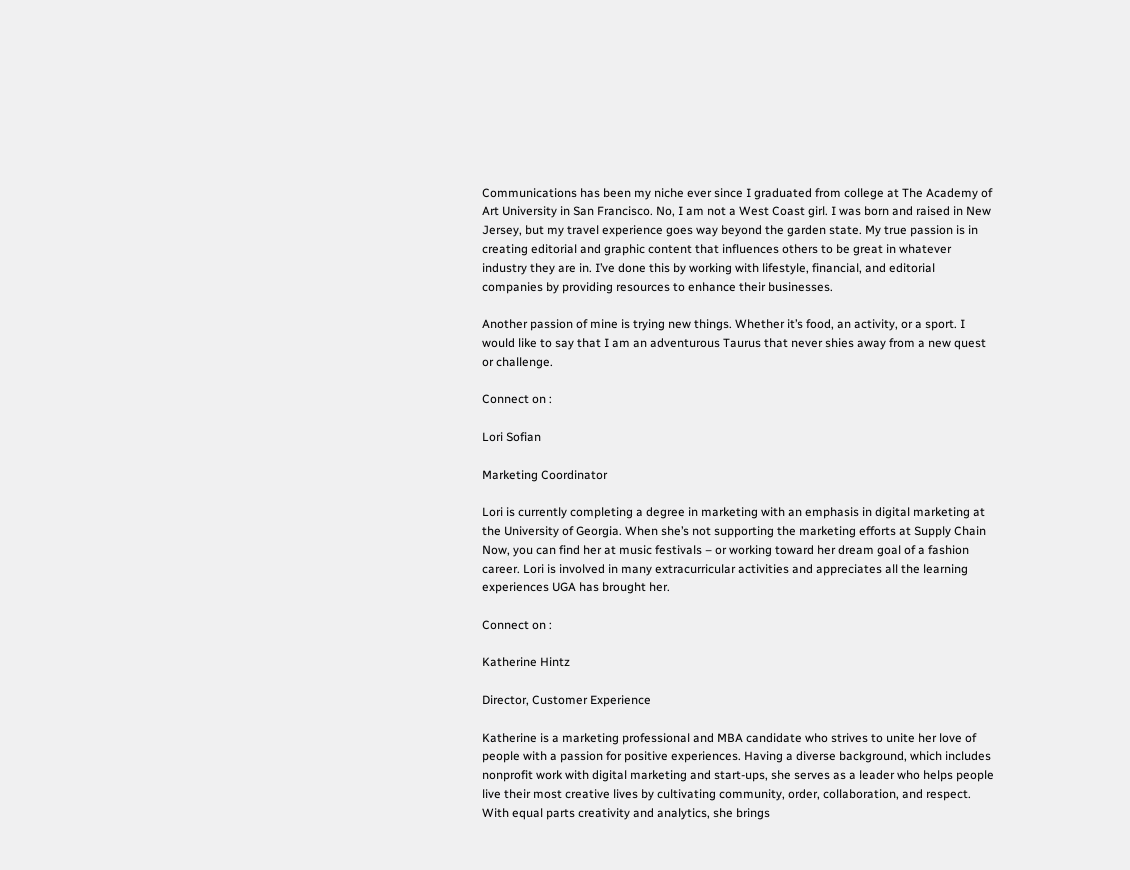Communications has been my niche ever since I graduated from college at The Academy of Art University in San Francisco. No, I am not a West Coast girl. I was born and raised in New Jersey, but my travel experience goes way beyond the garden state. My true passion is in creating editorial and graphic content that influences others to be great in whatever industry they are in. I’ve done this by working with lifestyle, financial, and editorial companies by providing resources to enhance their businesses.

Another passion of mine is trying new things. Whether it’s food, an activity, or a sport. I would like to say that I am an adventurous Taurus that never shies away from a new quest or challenge.

Connect on :

Lori Sofian

Marketing Coordinator

Lori is currently completing a degree in marketing with an emphasis in digital marketing at the University of Georgia. When she’s not supporting the marketing efforts at Supply Chain Now, you can find her at music festivals – or working toward her dream goal of a fashion career. Lori is involved in many extracurricular activities and appreciates all the learning experiences UGA has brought her.

Connect on :

Katherine Hintz

Director, Customer Experience

Katherine is a marketing professional and MBA candidate who strives to unite her love of people with a passion for positive experiences. Having a diverse background, which includes nonprofit work with digital marketing and start-ups, she serves as a leader who helps people live their most creative lives by cultivating community, order, collaboration, and respect. With equal parts creativity and analytics, she brings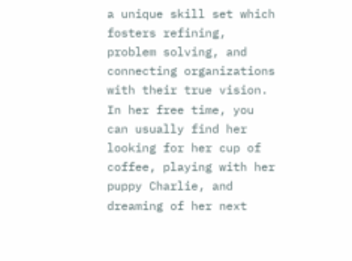a unique skill set which fosters refining, problem solving, and connecting organizations with their true vision. In her free time, you can usually find her looking for her cup of coffee, playing with her puppy Charlie, and dreaming of her next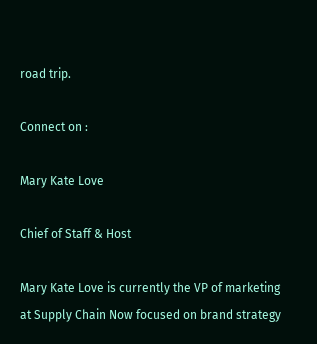road trip.

Connect on :

Mary Kate Love

Chief of Staff & Host

Mary Kate Love is currently the VP of marketing at Supply Chain Now focused on brand strategy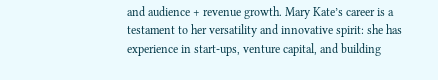and audience + revenue growth. Mary Kate’s career is a testament to her versatility and innovative spirit: she has experience in start-ups, venture capital, and building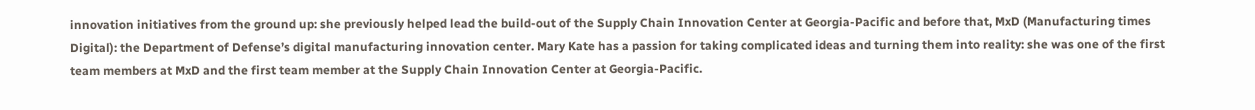innovation initiatives from the ground up: she previously helped lead the build-out of the Supply Chain Innovation Center at Georgia-Pacific and before that, MxD (Manufacturing times Digital): the Department of Defense’s digital manufacturing innovation center. Mary Kate has a passion for taking complicated ideas and turning them into reality: she was one of the first team members at MxD and the first team member at the Supply Chain Innovation Center at Georgia-Pacific.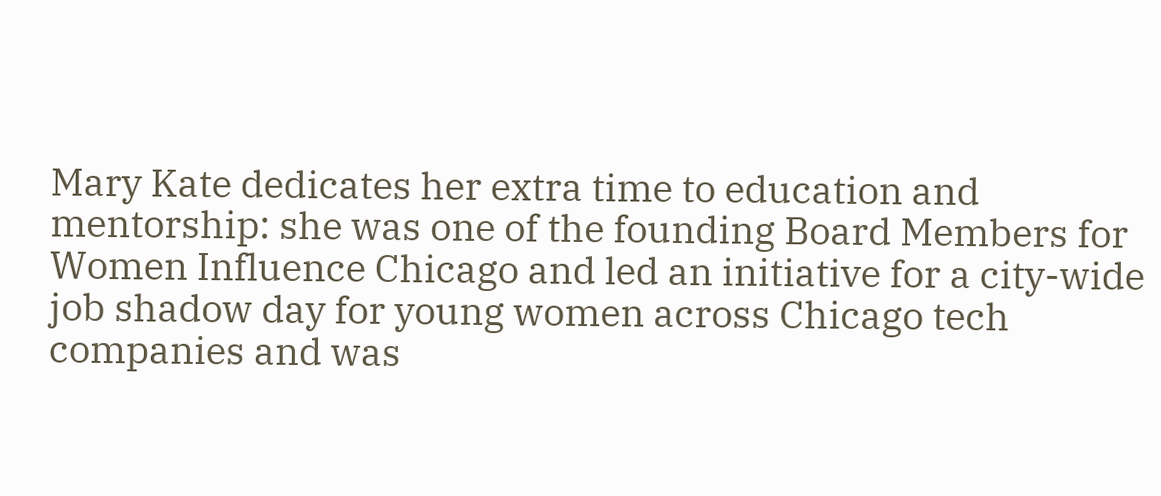Mary Kate dedicates her extra time to education and mentorship: she was one of the founding Board Members for Women Influence Chicago and led an initiative for a city-wide job shadow day for young women across Chicago tech companies and was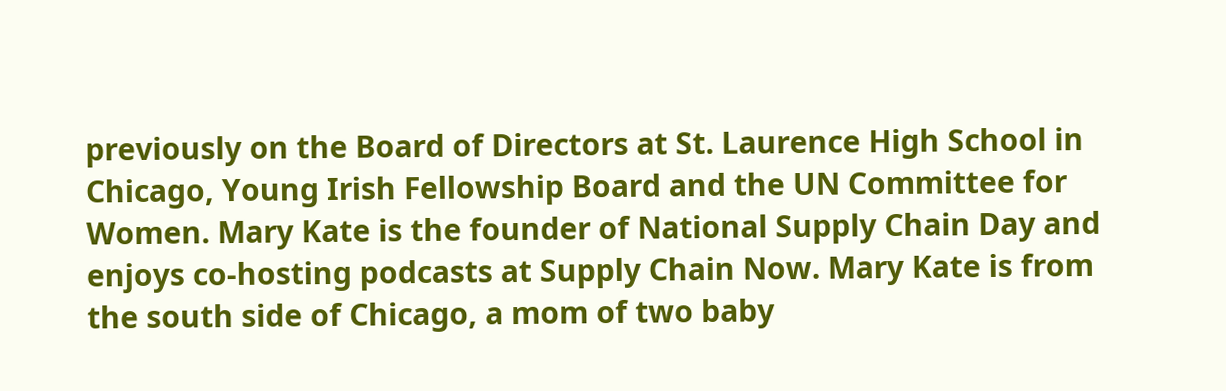previously on the Board of Directors at St. Laurence High School in Chicago, Young Irish Fellowship Board and the UN Committee for Women. Mary Kate is the founder of National Supply Chain Day and enjoys co-hosting podcasts at Supply Chain Now. Mary Kate is from the south side of Chicago, a mom of two baby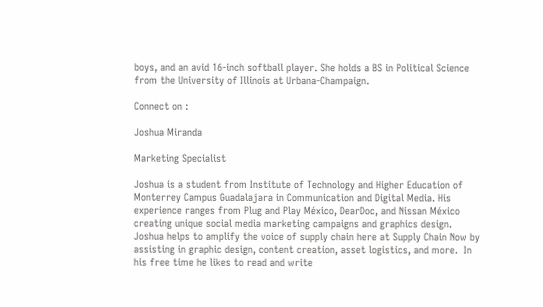boys, and an avid 16-inch softball player. She holds a BS in Political Science from the University of Illinois at Urbana-Champaign.

Connect on :

Joshua Miranda

Marketing Specialist

Joshua is a student from Institute of Technology and Higher Education of Monterrey Campus Guadalajara in Communication and Digital Media. His experience ranges from Plug and Play México, DearDoc, and Nissan México creating unique social media marketing campaigns and graphics design. Joshua helps to amplify the voice of supply chain here at Supply Chain Now by assisting in graphic design, content creation, asset logistics, and more.  In his free time he likes to read and write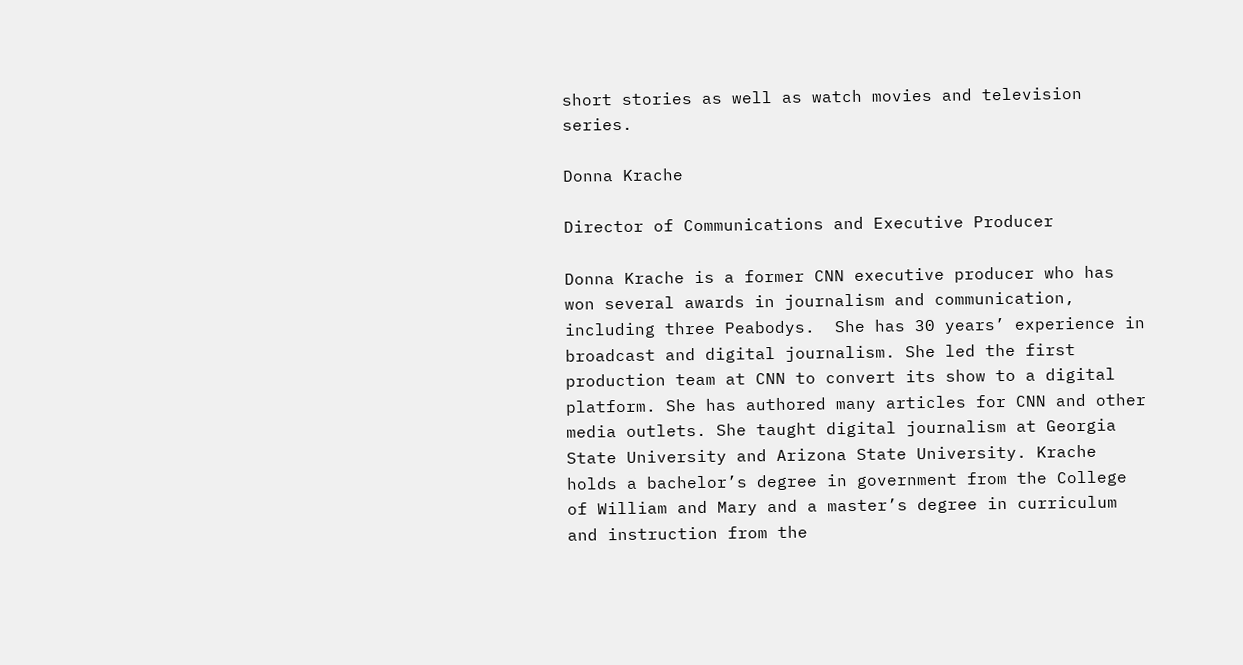short stories as well as watch movies and television series.

Donna Krache

Director of Communications and Executive Producer

Donna Krache is a former CNN executive producer who has won several awards in journalism and communication, including three Peabodys.  She has 30 years’ experience in broadcast and digital journalism. She led the first production team at CNN to convert its show to a digital platform. She has authored many articles for CNN and other media outlets. She taught digital journalism at Georgia State University and Arizona State University. Krache holds a bachelor’s degree in government from the College of William and Mary and a master’s degree in curriculum and instruction from the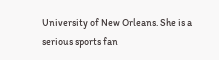University of New Orleans. She is a serious sports fan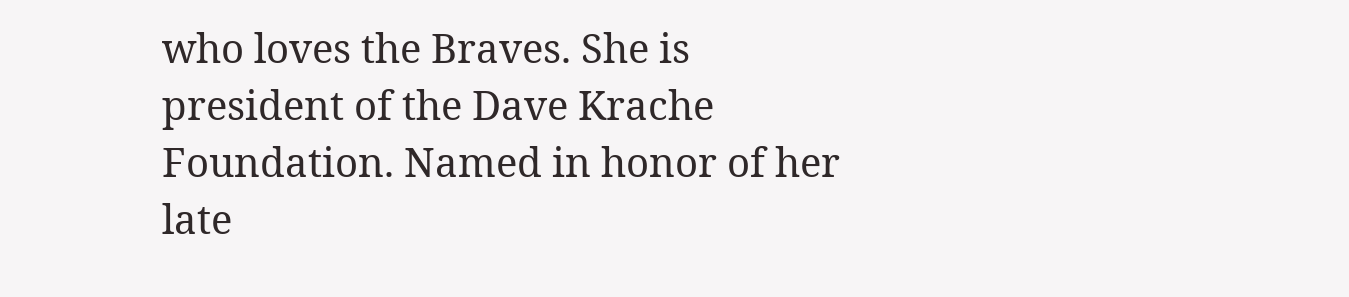who loves the Braves. She is president of the Dave Krache Foundation. Named in honor of her late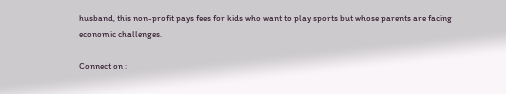husband, this non-profit pays fees for kids who want to play sports but whose parents are facing economic challenges.

Connect on :